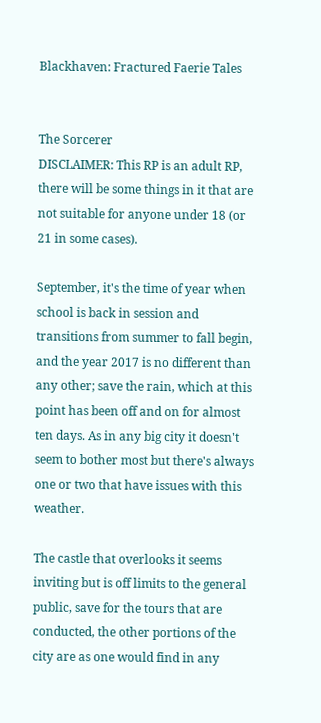Blackhaven: Fractured Faerie Tales


The Sorcerer
DISCLAIMER: This RP is an adult RP, there will be some things in it that are not suitable for anyone under 18 (or 21 in some cases).

September, it's the time of year when school is back in session and transitions from summer to fall begin, and the year 2017 is no different than any other; save the rain, which at this point has been off and on for almost ten days. As in any big city it doesn't seem to bother most but there's always one or two that have issues with this weather.

The castle that overlooks it seems inviting but is off limits to the general public, save for the tours that are conducted, the other portions of the city are as one would find in any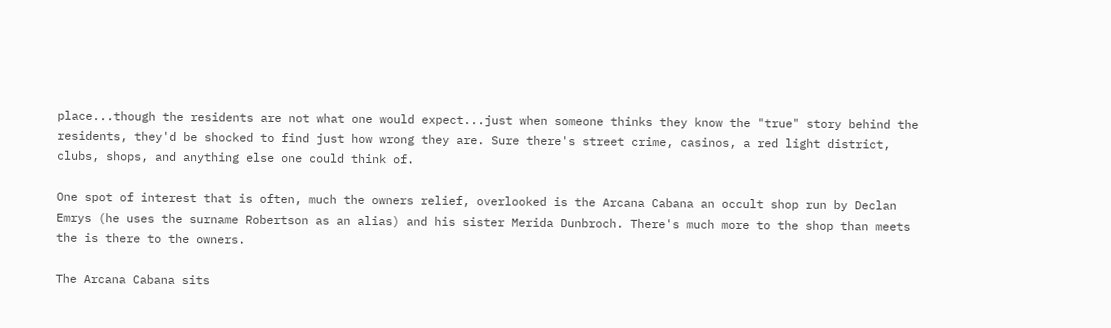place...though the residents are not what one would expect...just when someone thinks they know the "true" story behind the residents, they'd be shocked to find just how wrong they are. Sure there's street crime, casinos, a red light district, clubs, shops, and anything else one could think of.

One spot of interest that is often, much the owners relief, overlooked is the Arcana Cabana an occult shop run by Declan Emrys (he uses the surname Robertson as an alias) and his sister Merida Dunbroch. There's much more to the shop than meets the is there to the owners.

The Arcana Cabana sits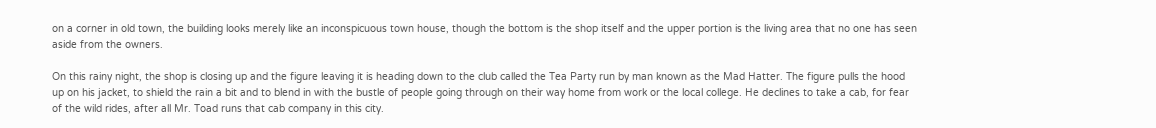on a corner in old town, the building looks merely like an inconspicuous town house, though the bottom is the shop itself and the upper portion is the living area that no one has seen aside from the owners.

On this rainy night, the shop is closing up and the figure leaving it is heading down to the club called the Tea Party run by man known as the Mad Hatter. The figure pulls the hood up on his jacket, to shield the rain a bit and to blend in with the bustle of people going through on their way home from work or the local college. He declines to take a cab, for fear of the wild rides, after all Mr. Toad runs that cab company in this city.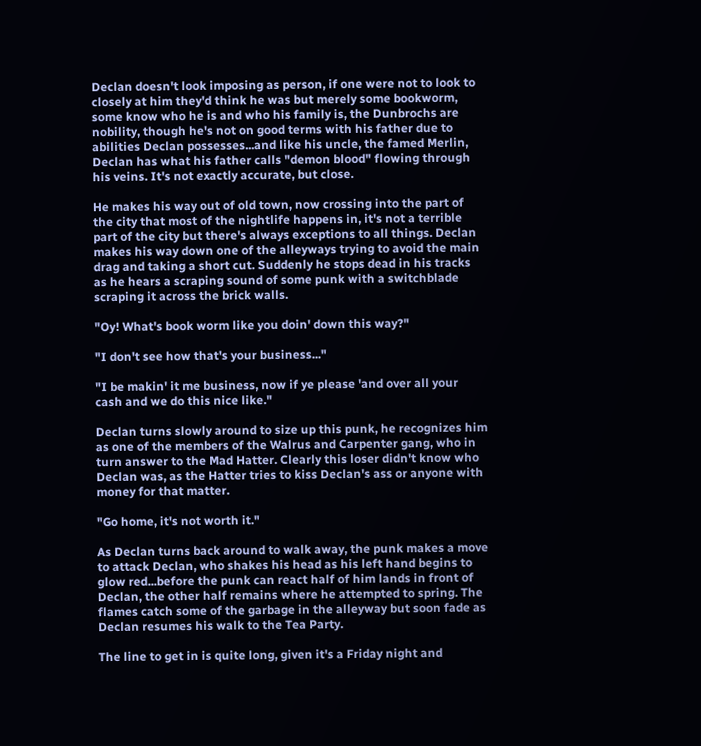Declan doesn't look imposing as person, if one were not to look to closely at him they'd think he was but merely some bookworm, some know who he is and who his family is, the Dunbrochs are nobility, though he's not on good terms with his father due to abilities Declan possesses...and like his uncle, the famed Merlin, Declan has what his father calls "demon blood" flowing through his veins. It's not exactly accurate, but close.

He makes his way out of old town, now crossing into the part of the city that most of the nightlife happens in, it's not a terrible part of the city but there's always exceptions to all things. Declan makes his way down one of the alleyways trying to avoid the main drag and taking a short cut. Suddenly he stops dead in his tracks as he hears a scraping sound of some punk with a switchblade scraping it across the brick walls.

"Oy! What's book worm like you doin' down this way?"

"I don't see how that's your business..."

"I be makin' it me business, now if ye please 'and over all your cash and we do this nice like."

Declan turns slowly around to size up this punk, he recognizes him as one of the members of the Walrus and Carpenter gang, who in turn answer to the Mad Hatter. Clearly this loser didn't know who Declan was, as the Hatter tries to kiss Declan's ass or anyone with money for that matter.

"Go home, it's not worth it."

As Declan turns back around to walk away, the punk makes a move to attack Declan, who shakes his head as his left hand begins to glow red...before the punk can react half of him lands in front of Declan, the other half remains where he attempted to spring. The flames catch some of the garbage in the alleyway but soon fade as Declan resumes his walk to the Tea Party.

The line to get in is quite long, given it's a Friday night and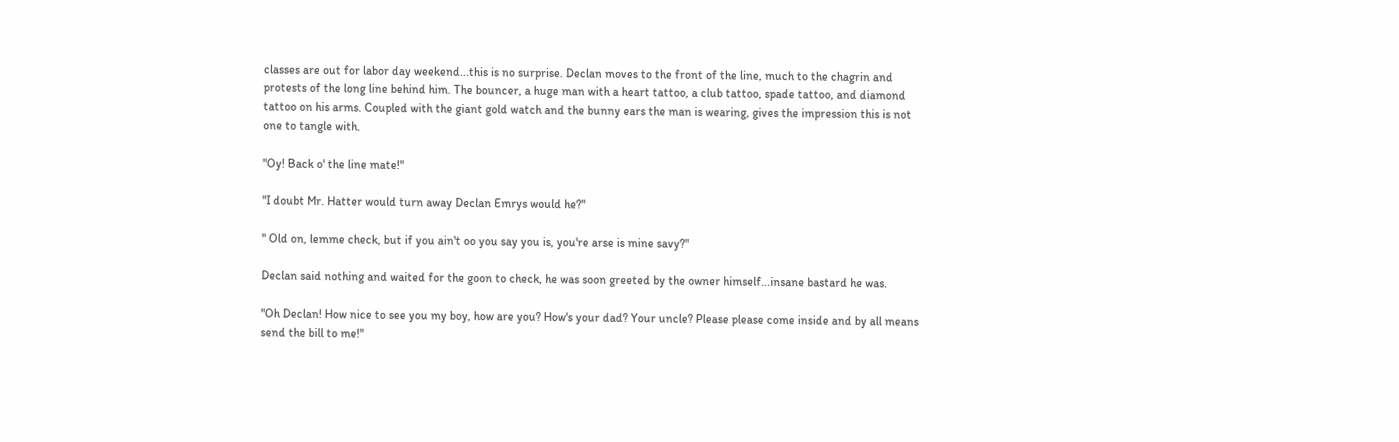classes are out for labor day weekend...this is no surprise. Declan moves to the front of the line, much to the chagrin and protests of the long line behind him. The bouncer, a huge man with a heart tattoo, a club tattoo, spade tattoo, and diamond tattoo on his arms. Coupled with the giant gold watch and the bunny ears the man is wearing, gives the impression this is not one to tangle with.

"Oy! Back o' the line mate!"

"I doubt Mr. Hatter would turn away Declan Emrys would he?"

" Old on, lemme check, but if you ain't oo you say you is, you're arse is mine savy?"

Declan said nothing and waited for the goon to check, he was soon greeted by the owner himself...insane bastard he was.

"Oh Declan! How nice to see you my boy, how are you? How's your dad? Your uncle? Please please come inside and by all means send the bill to me!"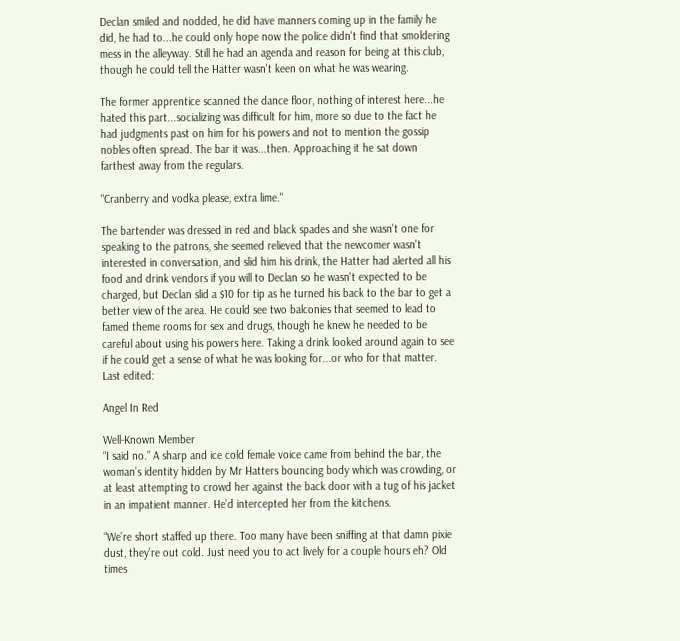Declan smiled and nodded, he did have manners coming up in the family he did, he had to...he could only hope now the police didn't find that smoldering mess in the alleyway. Still he had an agenda and reason for being at this club, though he could tell the Hatter wasn't keen on what he was wearing.

The former apprentice scanned the dance floor, nothing of interest here...he hated this part...socializing was difficult for him, more so due to the fact he had judgments past on him for his powers and not to mention the gossip nobles often spread. The bar it was...then. Approaching it he sat down farthest away from the regulars.

"Cranberry and vodka please, extra lime."

The bartender was dressed in red and black spades and she wasn't one for speaking to the patrons, she seemed relieved that the newcomer wasn't interested in conversation, and slid him his drink, the Hatter had alerted all his food and drink vendors if you will to Declan so he wasn't expected to be charged, but Declan slid a $10 for tip as he turned his back to the bar to get a better view of the area. He could see two balconies that seemed to lead to famed theme rooms for sex and drugs, though he knew he needed to be careful about using his powers here. Taking a drink looked around again to see if he could get a sense of what he was looking for...or who for that matter.
Last edited:

Angel In Red

Well-Known Member
“I said no.” A sharp and ice cold female voice came from behind the bar, the woman’s identity hidden by Mr Hatters bouncing body which was crowding, or at least attempting to crowd her against the back door with a tug of his jacket in an impatient manner. He’d intercepted her from the kitchens.

“We’re short staffed up there. Too many have been sniffing at that damn pixie dust, they’re out cold. Just need you to act lively for a couple hours eh? Old times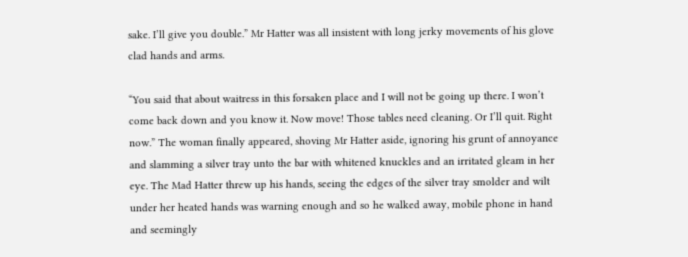sake. I’ll give you double.” Mr Hatter was all insistent with long jerky movements of his glove clad hands and arms.

“You said that about waitress in this forsaken place and I will not be going up there. I won’t come back down and you know it. Now move! Those tables need cleaning. Or I’ll quit. Right now.” The woman finally appeared, shoving Mr Hatter aside, ignoring his grunt of annoyance and slamming a silver tray unto the bar with whitened knuckles and an irritated gleam in her eye. The Mad Hatter threw up his hands, seeing the edges of the silver tray smolder and wilt under her heated hands was warning enough and so he walked away, mobile phone in hand and seemingly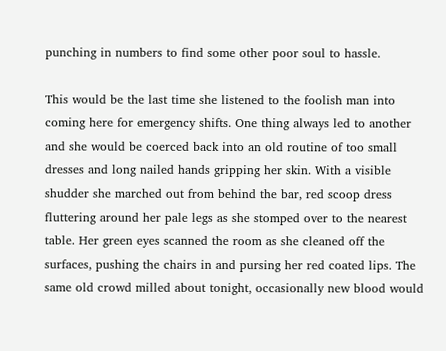punching in numbers to find some other poor soul to hassle.

This would be the last time she listened to the foolish man into coming here for emergency shifts. One thing always led to another and she would be coerced back into an old routine of too small dresses and long nailed hands gripping her skin. With a visible shudder she marched out from behind the bar, red scoop dress fluttering around her pale legs as she stomped over to the nearest table. Her green eyes scanned the room as she cleaned off the surfaces, pushing the chairs in and pursing her red coated lips. The same old crowd milled about tonight, occasionally new blood would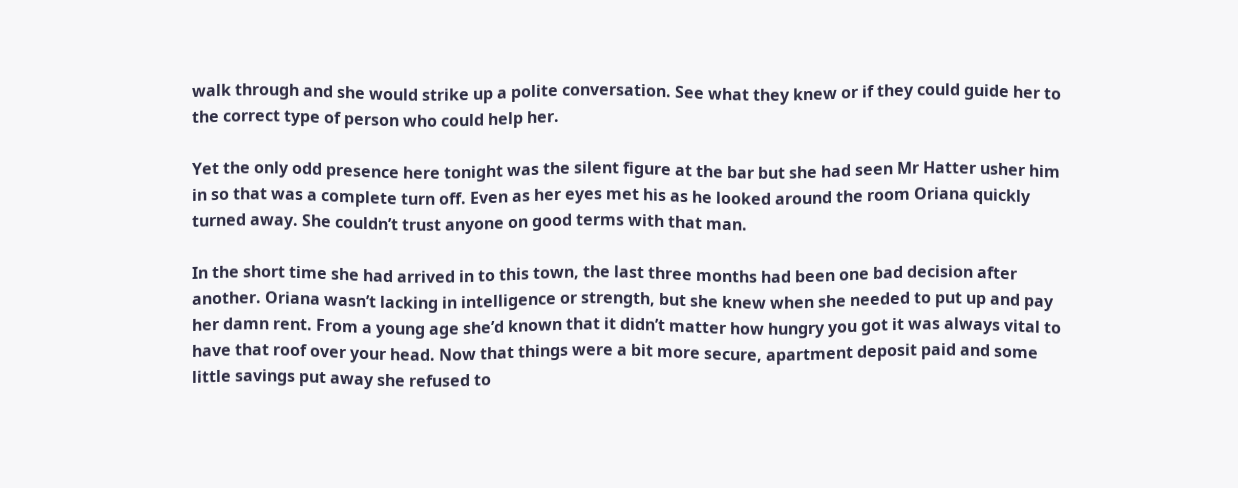walk through and she would strike up a polite conversation. See what they knew or if they could guide her to the correct type of person who could help her.

Yet the only odd presence here tonight was the silent figure at the bar but she had seen Mr Hatter usher him in so that was a complete turn off. Even as her eyes met his as he looked around the room Oriana quickly turned away. She couldn’t trust anyone on good terms with that man.

In the short time she had arrived in to this town, the last three months had been one bad decision after another. Oriana wasn’t lacking in intelligence or strength, but she knew when she needed to put up and pay her damn rent. From a young age she’d known that it didn’t matter how hungry you got it was always vital to have that roof over your head. Now that things were a bit more secure, apartment deposit paid and some little savings put away she refused to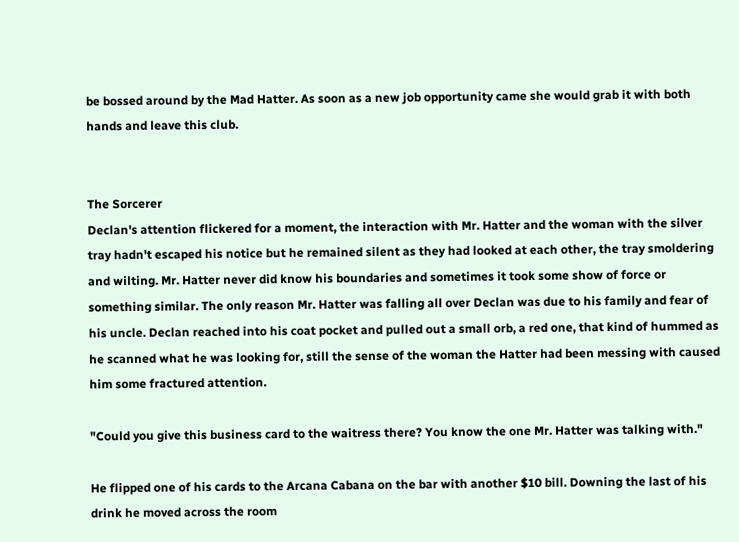be bossed around by the Mad Hatter. As soon as a new job opportunity came she would grab it with both hands and leave this club.


The Sorcerer
Declan's attention flickered for a moment, the interaction with Mr. Hatter and the woman with the silver tray hadn't escaped his notice but he remained silent as they had looked at each other, the tray smoldering and wilting. Mr. Hatter never did know his boundaries and sometimes it took some show of force or something similar. The only reason Mr. Hatter was falling all over Declan was due to his family and fear of his uncle. Declan reached into his coat pocket and pulled out a small orb, a red one, that kind of hummed as he scanned what he was looking for, still the sense of the woman the Hatter had been messing with caused him some fractured attention.

"Could you give this business card to the waitress there? You know the one Mr. Hatter was talking with."

He flipped one of his cards to the Arcana Cabana on the bar with another $10 bill. Downing the last of his drink he moved across the room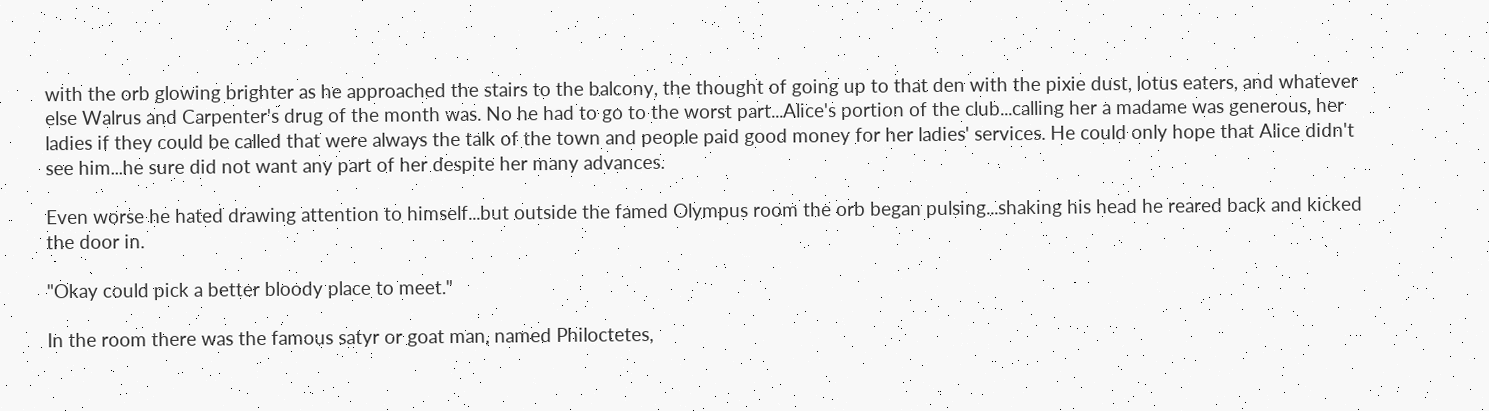with the orb glowing brighter as he approached the stairs to the balcony, the thought of going up to that den with the pixie dust, lotus eaters, and whatever else Walrus and Carpenter's drug of the month was. No he had to go to the worst part...Alice's portion of the club...calling her a madame was generous, her ladies if they could be called that were always the talk of the town and people paid good money for her ladies' services. He could only hope that Alice didn't see him...he sure did not want any part of her despite her many advances.

Even worse he hated drawing attention to himself...but outside the famed Olympus room the orb began pulsing...shaking his head he reared back and kicked the door in.

"Okay could pick a better bloody place to meet."

In the room there was the famous satyr or goat man, named Philoctetes,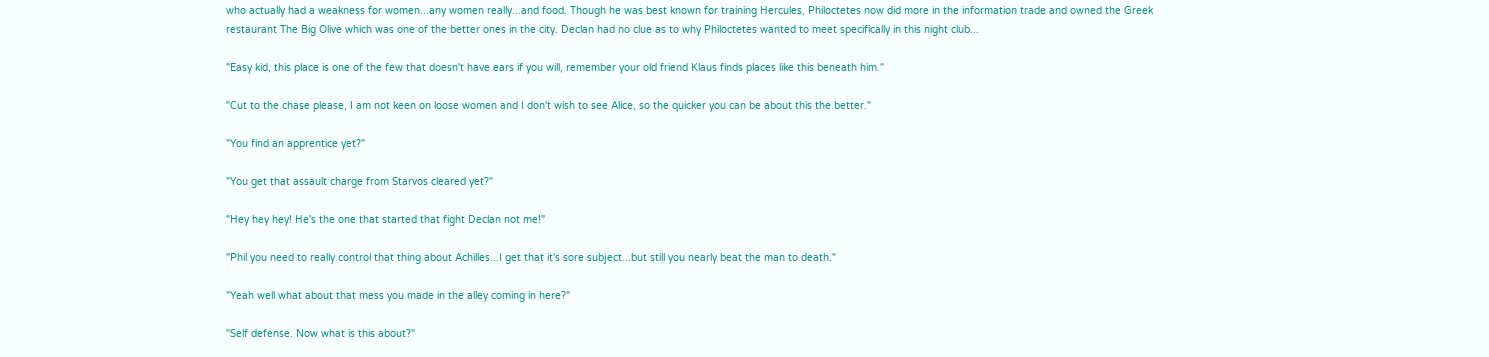who actually had a weakness for women...any women really...and food. Though he was best known for training Hercules, Philoctetes now did more in the information trade and owned the Greek restaurant The Big Olive which was one of the better ones in the city. Declan had no clue as to why Philoctetes wanted to meet specifically in this night club...

"Easy kid, this place is one of the few that doesn't have ears if you will, remember your old friend Klaus finds places like this beneath him."

"Cut to the chase please, I am not keen on loose women and I don't wish to see Alice, so the quicker you can be about this the better."

"You find an apprentice yet?"

"You get that assault charge from Starvos cleared yet?"

"Hey hey hey! He's the one that started that fight Declan not me!"

"Phil you need to really control that thing about Achilles...I get that it's sore subject...but still you nearly beat the man to death."

"Yeah well what about that mess you made in the alley coming in here?"

"Self defense. Now what is this about?"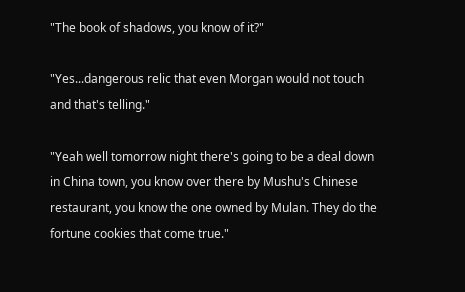"The book of shadows, you know of it?"

"Yes...dangerous relic that even Morgan would not touch and that's telling."

"Yeah well tomorrow night there's going to be a deal down in China town, you know over there by Mushu's Chinese restaurant, you know the one owned by Mulan. They do the fortune cookies that come true."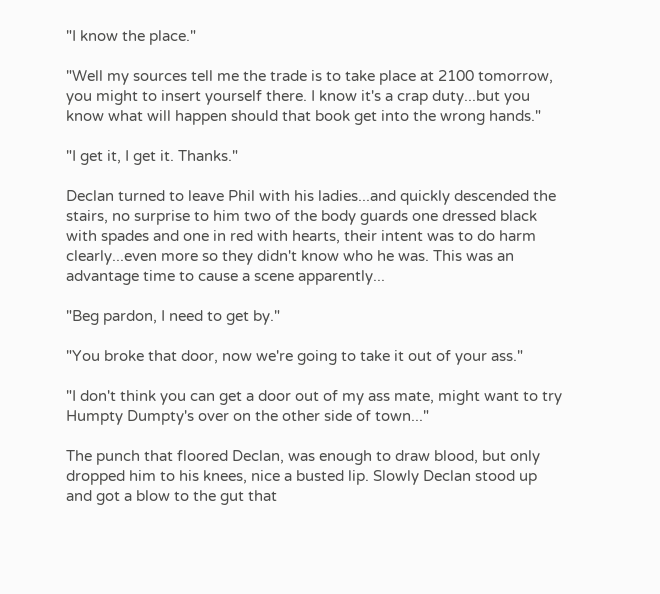"I know the place."

"Well my sources tell me the trade is to take place at 2100 tomorrow, you might to insert yourself there. I know it's a crap duty...but you know what will happen should that book get into the wrong hands."

"I get it, I get it. Thanks."

Declan turned to leave Phil with his ladies...and quickly descended the stairs, no surprise to him two of the body guards one dressed black with spades and one in red with hearts, their intent was to do harm clearly...even more so they didn't know who he was. This was an advantage time to cause a scene apparently...

"Beg pardon, I need to get by."

"You broke that door, now we're going to take it out of your ass."

"I don't think you can get a door out of my ass mate, might want to try Humpty Dumpty's over on the other side of town..."

The punch that floored Declan, was enough to draw blood, but only dropped him to his knees, nice a busted lip. Slowly Declan stood up and got a blow to the gut that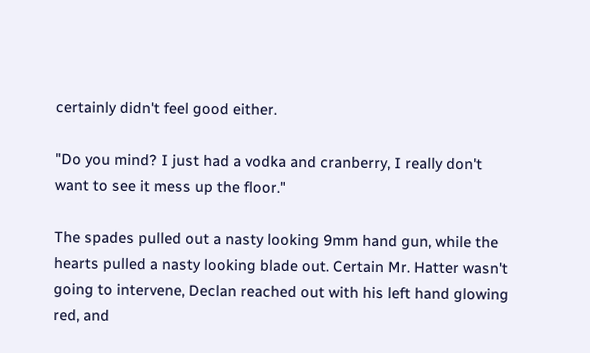certainly didn't feel good either.

"Do you mind? I just had a vodka and cranberry, I really don't want to see it mess up the floor."

The spades pulled out a nasty looking 9mm hand gun, while the hearts pulled a nasty looking blade out. Certain Mr. Hatter wasn't going to intervene, Declan reached out with his left hand glowing red, and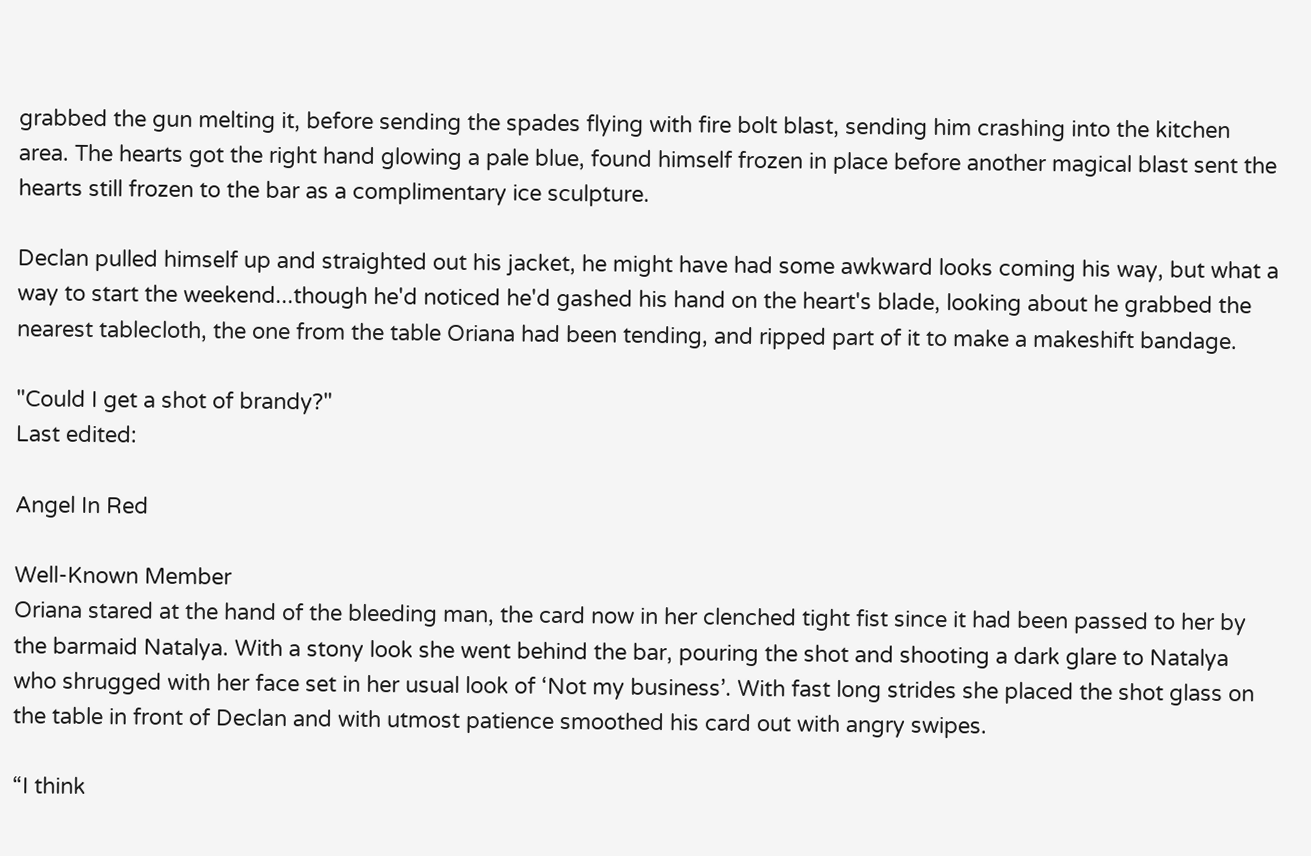grabbed the gun melting it, before sending the spades flying with fire bolt blast, sending him crashing into the kitchen area. The hearts got the right hand glowing a pale blue, found himself frozen in place before another magical blast sent the hearts still frozen to the bar as a complimentary ice sculpture.

Declan pulled himself up and straighted out his jacket, he might have had some awkward looks coming his way, but what a way to start the weekend...though he'd noticed he'd gashed his hand on the heart's blade, looking about he grabbed the nearest tablecloth, the one from the table Oriana had been tending, and ripped part of it to make a makeshift bandage.

"Could I get a shot of brandy?"
Last edited:

Angel In Red

Well-Known Member
Oriana stared at the hand of the bleeding man, the card now in her clenched tight fist since it had been passed to her by the barmaid Natalya. With a stony look she went behind the bar, pouring the shot and shooting a dark glare to Natalya who shrugged with her face set in her usual look of ‘Not my business’. With fast long strides she placed the shot glass on the table in front of Declan and with utmost patience smoothed his card out with angry swipes.

“I think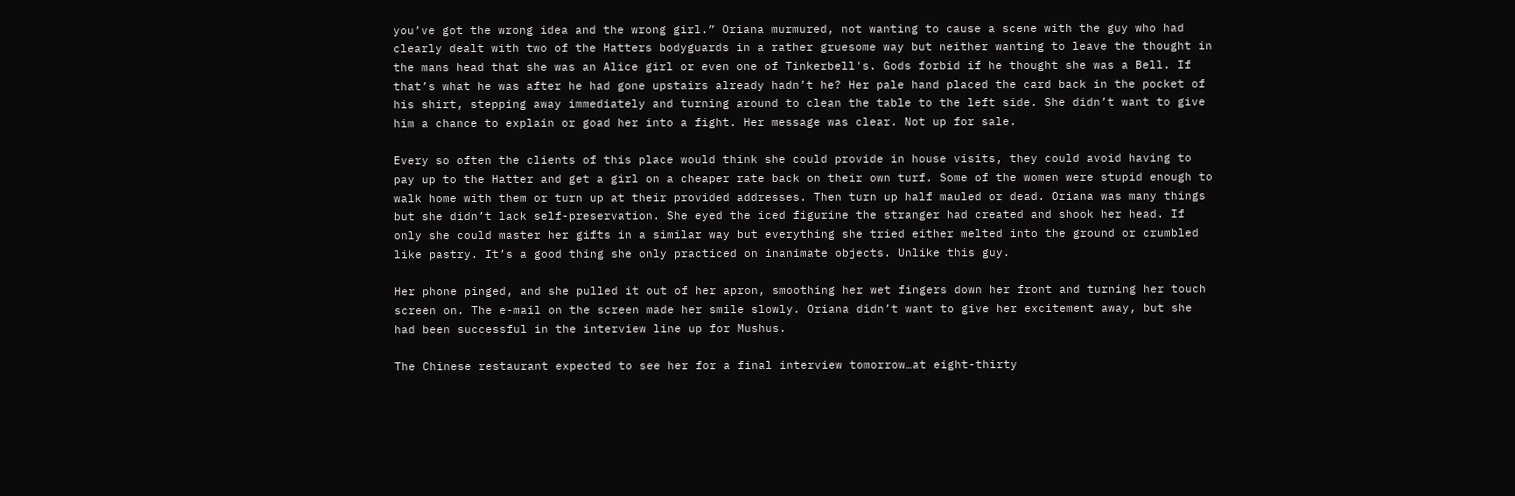you’ve got the wrong idea and the wrong girl.” Oriana murmured, not wanting to cause a scene with the guy who had clearly dealt with two of the Hatters bodyguards in a rather gruesome way but neither wanting to leave the thought in the mans head that she was an Alice girl or even one of Tinkerbell's. Gods forbid if he thought she was a Bell. If that’s what he was after he had gone upstairs already hadn’t he? Her pale hand placed the card back in the pocket of his shirt, stepping away immediately and turning around to clean the table to the left side. She didn’t want to give him a chance to explain or goad her into a fight. Her message was clear. Not up for sale.

Every so often the clients of this place would think she could provide in house visits, they could avoid having to pay up to the Hatter and get a girl on a cheaper rate back on their own turf. Some of the women were stupid enough to walk home with them or turn up at their provided addresses. Then turn up half mauled or dead. Oriana was many things but she didn’t lack self-preservation. She eyed the iced figurine the stranger had created and shook her head. If only she could master her gifts in a similar way but everything she tried either melted into the ground or crumbled like pastry. It’s a good thing she only practiced on inanimate objects. Unlike this guy.

Her phone pinged, and she pulled it out of her apron, smoothing her wet fingers down her front and turning her touch screen on. The e-mail on the screen made her smile slowly. Oriana didn’t want to give her excitement away, but she had been successful in the interview line up for Mushus.

The Chinese restaurant expected to see her for a final interview tomorrow…at eight-thirty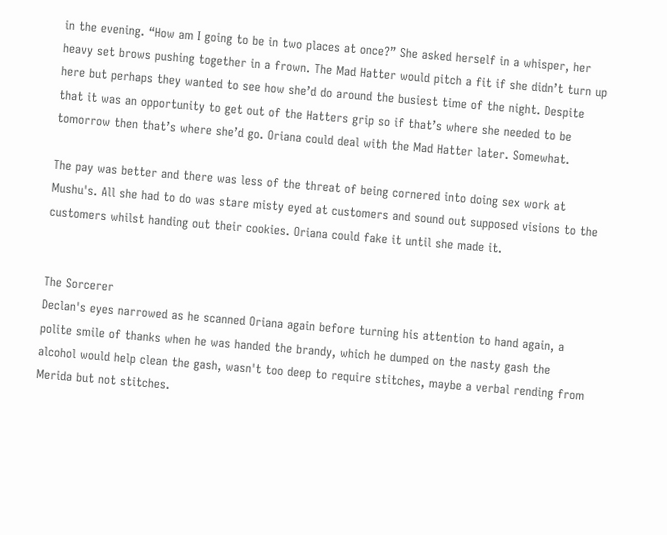in the evening. “How am I going to be in two places at once?” She asked herself in a whisper, her heavy set brows pushing together in a frown. The Mad Hatter would pitch a fit if she didn’t turn up here but perhaps they wanted to see how she’d do around the busiest time of the night. Despite that it was an opportunity to get out of the Hatters grip so if that’s where she needed to be tomorrow then that’s where she’d go. Oriana could deal with the Mad Hatter later. Somewhat.

The pay was better and there was less of the threat of being cornered into doing sex work at Mushu's. All she had to do was stare misty eyed at customers and sound out supposed visions to the customers whilst handing out their cookies. Oriana could fake it until she made it.


The Sorcerer
Declan's eyes narrowed as he scanned Oriana again before turning his attention to hand again, a polite smile of thanks when he was handed the brandy, which he dumped on the nasty gash the alcohol would help clean the gash, wasn't too deep to require stitches, maybe a verbal rending from Merida but not stitches.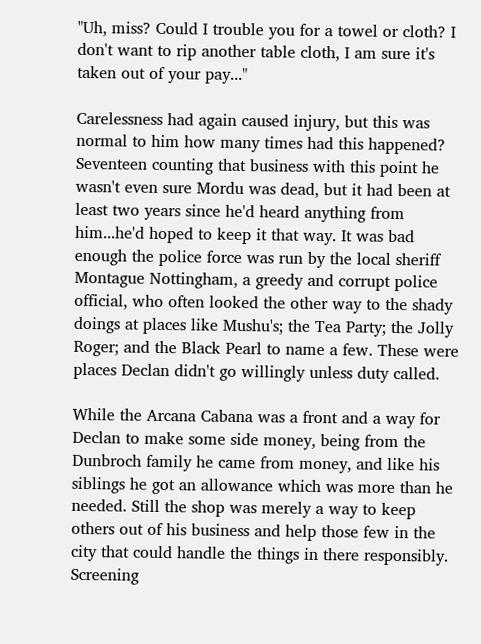"Uh, miss? Could I trouble you for a towel or cloth? I don't want to rip another table cloth, I am sure it's taken out of your pay..."

Carelessness had again caused injury, but this was normal to him how many times had this happened? Seventeen counting that business with this point he wasn't even sure Mordu was dead, but it had been at least two years since he'd heard anything from him...he'd hoped to keep it that way. It was bad enough the police force was run by the local sheriff Montague Nottingham, a greedy and corrupt police official, who often looked the other way to the shady doings at places like Mushu's; the Tea Party; the Jolly Roger; and the Black Pearl to name a few. These were places Declan didn't go willingly unless duty called.

While the Arcana Cabana was a front and a way for Declan to make some side money, being from the Dunbroch family he came from money, and like his siblings he got an allowance which was more than he needed. Still the shop was merely a way to keep others out of his business and help those few in the city that could handle the things in there responsibly. Screening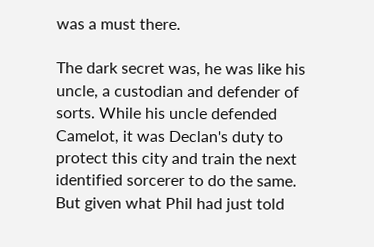was a must there.

The dark secret was, he was like his uncle, a custodian and defender of sorts. While his uncle defended Camelot, it was Declan's duty to protect this city and train the next identified sorcerer to do the same. But given what Phil had just told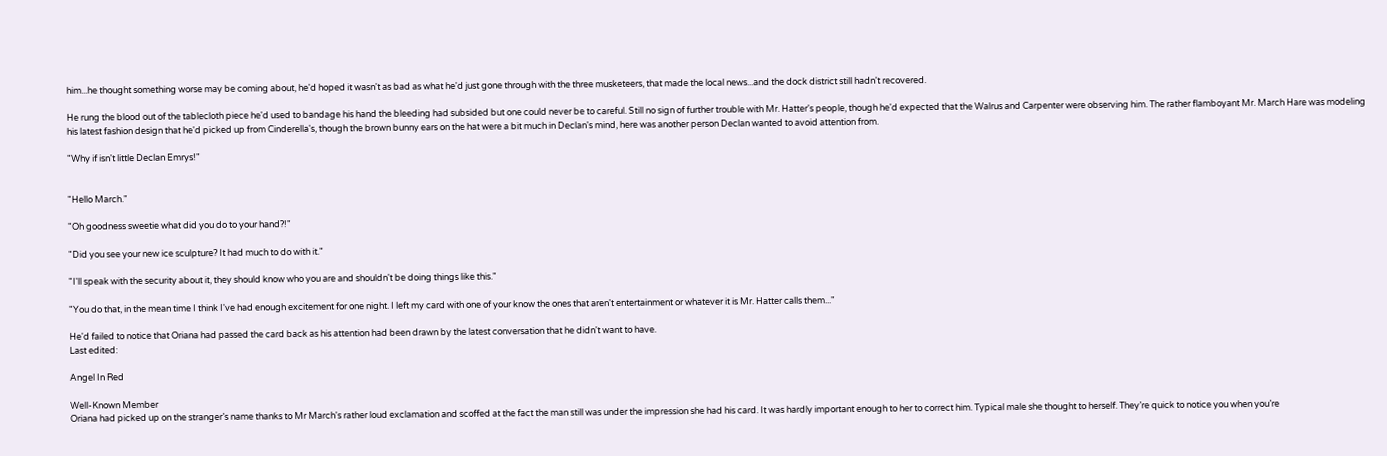him...he thought something worse may be coming about, he'd hoped it wasn't as bad as what he'd just gone through with the three musketeers, that made the local news...and the dock district still hadn't recovered.

He rung the blood out of the tablecloth piece he'd used to bandage his hand the bleeding had subsided but one could never be to careful. Still no sign of further trouble with Mr. Hatter's people, though he'd expected that the Walrus and Carpenter were observing him. The rather flamboyant Mr. March Hare was modeling his latest fashion design that he'd picked up from Cinderella's, though the brown bunny ears on the hat were a bit much in Declan's mind, here was another person Declan wanted to avoid attention from.

"Why if isn't little Declan Emrys!"


"Hello March."

"Oh goodness sweetie what did you do to your hand?!"

"Did you see your new ice sculpture? It had much to do with it."

"I'll speak with the security about it, they should know who you are and shouldn't be doing things like this."

"You do that, in the mean time I think I've had enough excitement for one night. I left my card with one of your know the ones that aren't entertainment or whatever it is Mr. Hatter calls them..."

He'd failed to notice that Oriana had passed the card back as his attention had been drawn by the latest conversation that he didn't want to have.
Last edited:

Angel In Red

Well-Known Member
Oriana had picked up on the stranger’s name thanks to Mr March's rather loud exclamation and scoffed at the fact the man still was under the impression she had his card. It was hardly important enough to her to correct him. Typical male she thought to herself. They’re quick to notice you when you’re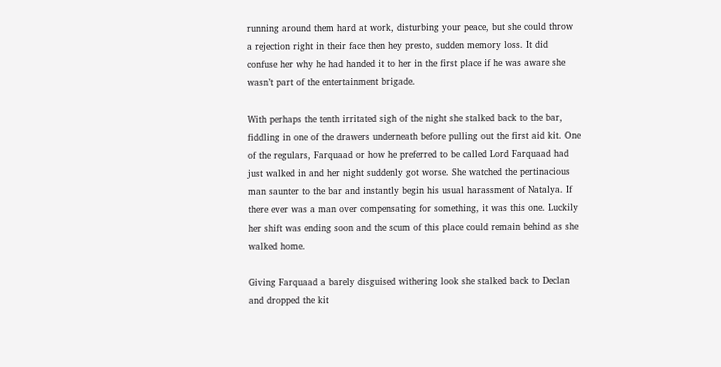running around them hard at work, disturbing your peace, but she could throw a rejection right in their face then hey presto, sudden memory loss. It did confuse her why he had handed it to her in the first place if he was aware she wasn’t part of the entertainment brigade.

With perhaps the tenth irritated sigh of the night she stalked back to the bar, fiddling in one of the drawers underneath before pulling out the first aid kit. One of the regulars, Farquaad or how he preferred to be called Lord Farquaad had just walked in and her night suddenly got worse. She watched the pertinacious man saunter to the bar and instantly begin his usual harassment of Natalya. If there ever was a man over compensating for something, it was this one. Luckily her shift was ending soon and the scum of this place could remain behind as she walked home.

Giving Farquaad a barely disguised withering look she stalked back to Declan and dropped the kit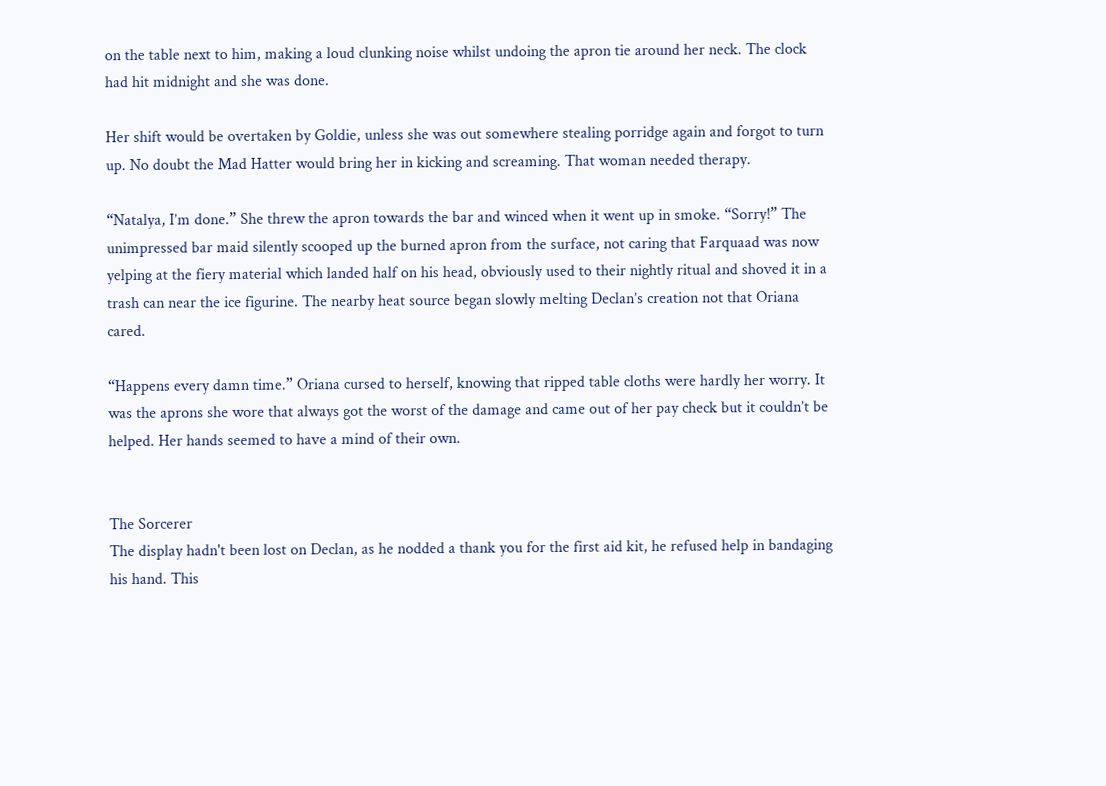on the table next to him, making a loud clunking noise whilst undoing the apron tie around her neck. The clock had hit midnight and she was done.

Her shift would be overtaken by Goldie, unless she was out somewhere stealing porridge again and forgot to turn up. No doubt the Mad Hatter would bring her in kicking and screaming. That woman needed therapy.

“Natalya, I’m done.” She threw the apron towards the bar and winced when it went up in smoke. “Sorry!” The unimpressed bar maid silently scooped up the burned apron from the surface, not caring that Farquaad was now yelping at the fiery material which landed half on his head, obviously used to their nightly ritual and shoved it in a trash can near the ice figurine. The nearby heat source began slowly melting Declan’s creation not that Oriana cared.

“Happens every damn time.” Oriana cursed to herself, knowing that ripped table cloths were hardly her worry. It was the aprons she wore that always got the worst of the damage and came out of her pay check but it couldn’t be helped. Her hands seemed to have a mind of their own.


The Sorcerer
The display hadn't been lost on Declan, as he nodded a thank you for the first aid kit, he refused help in bandaging his hand. This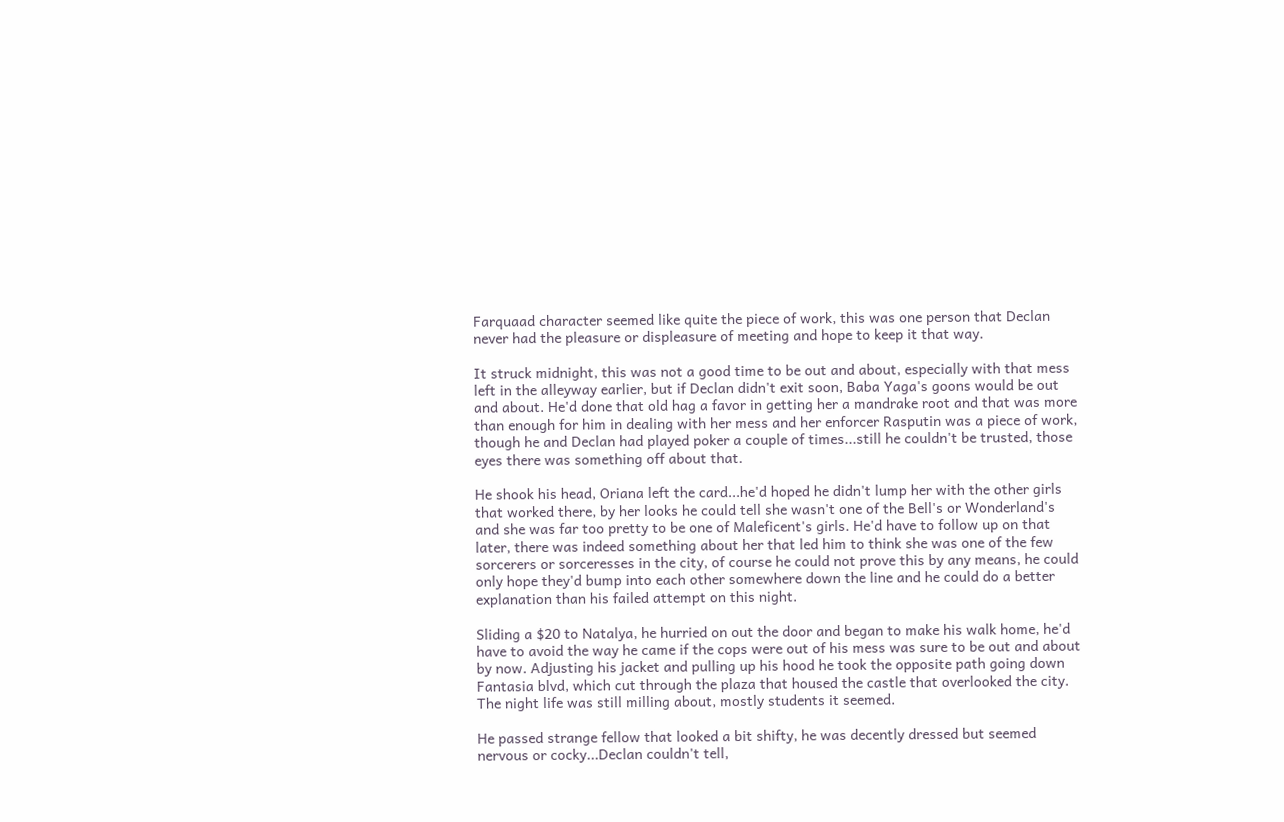Farquaad character seemed like quite the piece of work, this was one person that Declan never had the pleasure or displeasure of meeting and hope to keep it that way.

It struck midnight, this was not a good time to be out and about, especially with that mess left in the alleyway earlier, but if Declan didn't exit soon, Baba Yaga's goons would be out and about. He'd done that old hag a favor in getting her a mandrake root and that was more than enough for him in dealing with her mess and her enforcer Rasputin was a piece of work, though he and Declan had played poker a couple of times...still he couldn't be trusted, those eyes there was something off about that.

He shook his head, Oriana left the card...he'd hoped he didn't lump her with the other girls that worked there, by her looks he could tell she wasn't one of the Bell's or Wonderland's and she was far too pretty to be one of Maleficent's girls. He'd have to follow up on that later, there was indeed something about her that led him to think she was one of the few sorcerers or sorceresses in the city, of course he could not prove this by any means, he could only hope they'd bump into each other somewhere down the line and he could do a better explanation than his failed attempt on this night.

Sliding a $20 to Natalya, he hurried on out the door and began to make his walk home, he'd have to avoid the way he came if the cops were out of his mess was sure to be out and about by now. Adjusting his jacket and pulling up his hood he took the opposite path going down Fantasia blvd, which cut through the plaza that housed the castle that overlooked the city. The night life was still milling about, mostly students it seemed.

He passed strange fellow that looked a bit shifty, he was decently dressed but seemed nervous or cocky...Declan couldn't tell,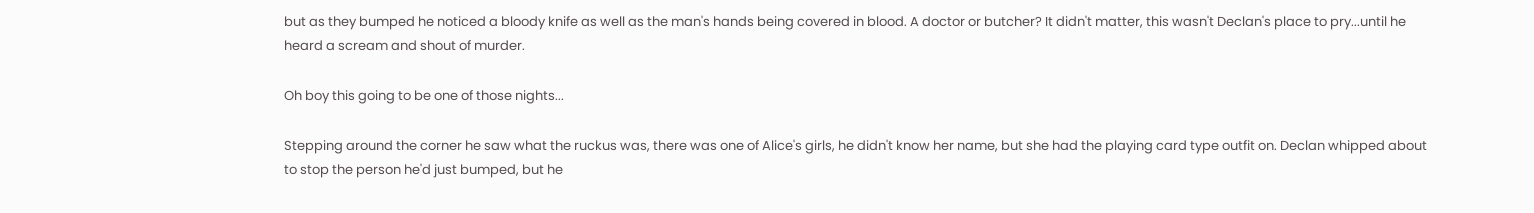but as they bumped he noticed a bloody knife as well as the man's hands being covered in blood. A doctor or butcher? It didn't matter, this wasn't Declan's place to pry...until he heard a scream and shout of murder.

Oh boy this going to be one of those nights...

Stepping around the corner he saw what the ruckus was, there was one of Alice's girls, he didn't know her name, but she had the playing card type outfit on. Declan whipped about to stop the person he'd just bumped, but he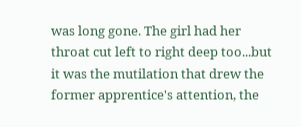was long gone. The girl had her throat cut left to right deep too...but it was the mutilation that drew the former apprentice's attention, the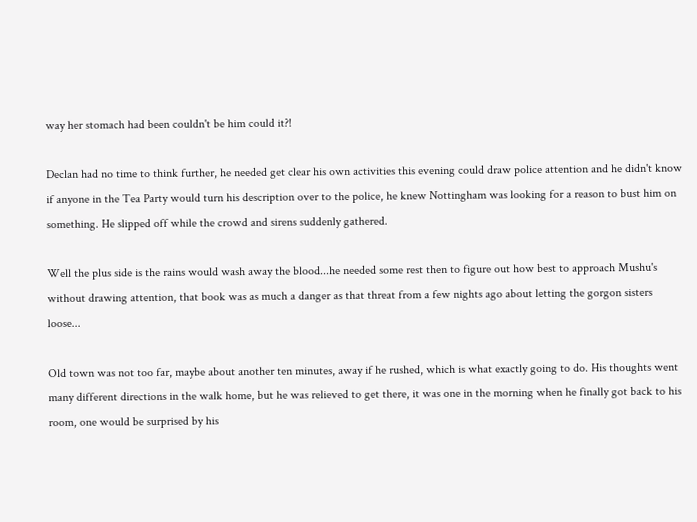way her stomach had been couldn't be him could it?!

Declan had no time to think further, he needed get clear his own activities this evening could draw police attention and he didn't know if anyone in the Tea Party would turn his description over to the police, he knew Nottingham was looking for a reason to bust him on something. He slipped off while the crowd and sirens suddenly gathered.

Well the plus side is the rains would wash away the blood...he needed some rest then to figure out how best to approach Mushu's without drawing attention, that book was as much a danger as that threat from a few nights ago about letting the gorgon sisters loose...

Old town was not too far, maybe about another ten minutes, away if he rushed, which is what exactly going to do. His thoughts went many different directions in the walk home, but he was relieved to get there, it was one in the morning when he finally got back to his room, one would be surprised by his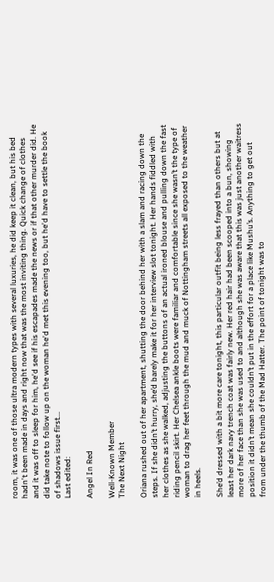room, it was one of those ultra modern types with several luxuries, he did keep it clean, but his bed hadn't been made in days and right now that was the most inviting thing. Quick change of clothes and it was off to sleep for him, he'd see if his escapades made the news or if that other murder did. He did take note to follow up on the woman he'd met this evening too, but he'd have to settle the book of shadows issue first...
Last edited:

Angel In Red

Well-Known Member
The Next Night

Oriana rushed out of her apartment, shutting the door behind her with a slam and racing down the steps. If she didn’t hurry, she’d barely make it for her interview slot tonight. Her hands fiddled with her clothes as she walked, adjusting the buttons of an actual ironed blouse and pulling down the fast riding pencil skirt. Her Chelsea ankle boots were familiar and comfortable since she wasn’t the type of woman to drag her feet through the mud and muck of Nottingham streets all exposed to the weather in heels.

She’d dressed with a bit more care tonight, this particular outfit being less frayed than others but at least her dark navy trench coat was fairly new. Her red hair had been scooped into a bun, showing more of her face than she was used to and although she was aware that this was just another waitress position it didn’t mean she couldn’t put in the effort for a place like Mushu’s. Anything to get out from under the thumb of the Mad Hatter. The point of tonight was to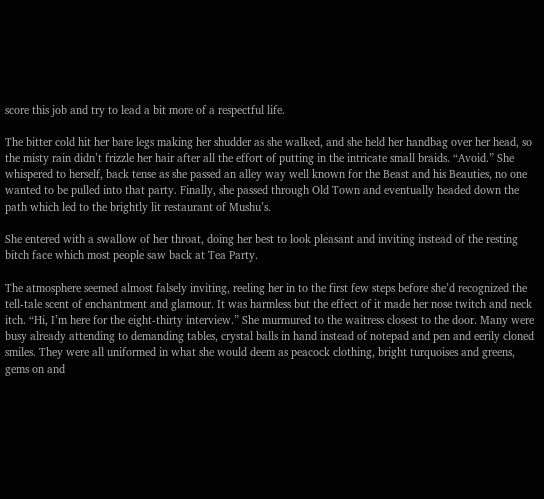score this job and try to lead a bit more of a respectful life.

The bitter cold hit her bare legs making her shudder as she walked, and she held her handbag over her head, so the misty rain didn’t frizzle her hair after all the effort of putting in the intricate small braids. “Avoid.” She whispered to herself, back tense as she passed an alley way well known for the Beast and his Beauties, no one wanted to be pulled into that party. Finally, she passed through Old Town and eventually headed down the path which led to the brightly lit restaurant of Mushu’s.

She entered with a swallow of her throat, doing her best to look pleasant and inviting instead of the resting bitch face which most people saw back at Tea Party.

The atmosphere seemed almost falsely inviting, reeling her in to the first few steps before she’d recognized the tell-tale scent of enchantment and glamour. It was harmless but the effect of it made her nose twitch and neck itch. “Hi, I’m here for the eight-thirty interview.” She murmured to the waitress closest to the door. Many were busy already attending to demanding tables, crystal balls in hand instead of notepad and pen and eerily cloned smiles. They were all uniformed in what she would deem as peacock clothing, bright turquoises and greens, gems on and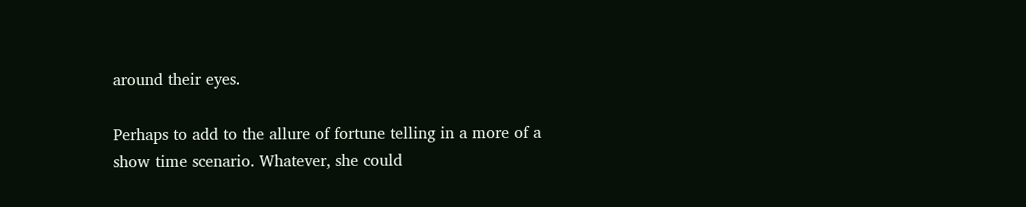around their eyes.

Perhaps to add to the allure of fortune telling in a more of a show time scenario. Whatever, she could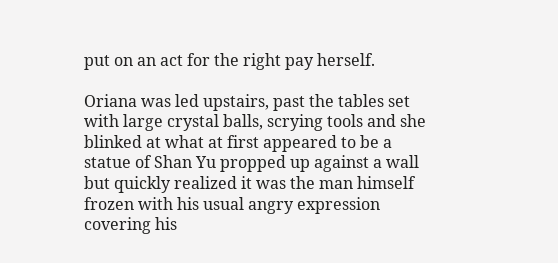put on an act for the right pay herself.

Oriana was led upstairs, past the tables set with large crystal balls, scrying tools and she blinked at what at first appeared to be a statue of Shan Yu propped up against a wall but quickly realized it was the man himself frozen with his usual angry expression covering his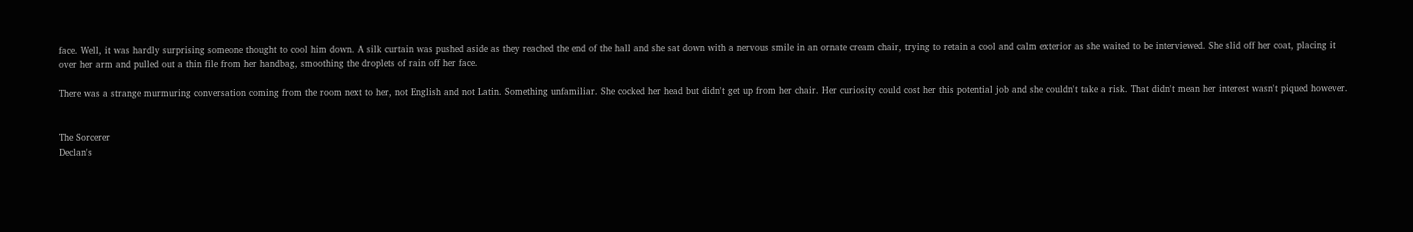face. Well, it was hardly surprising someone thought to cool him down. A silk curtain was pushed aside as they reached the end of the hall and she sat down with a nervous smile in an ornate cream chair, trying to retain a cool and calm exterior as she waited to be interviewed. She slid off her coat, placing it over her arm and pulled out a thin file from her handbag, smoothing the droplets of rain off her face.

There was a strange murmuring conversation coming from the room next to her, not English and not Latin. Something unfamiliar. She cocked her head but didn't get up from her chair. Her curiosity could cost her this potential job and she couldn't take a risk. That didn't mean her interest wasn't piqued however.


The Sorcerer
Declan's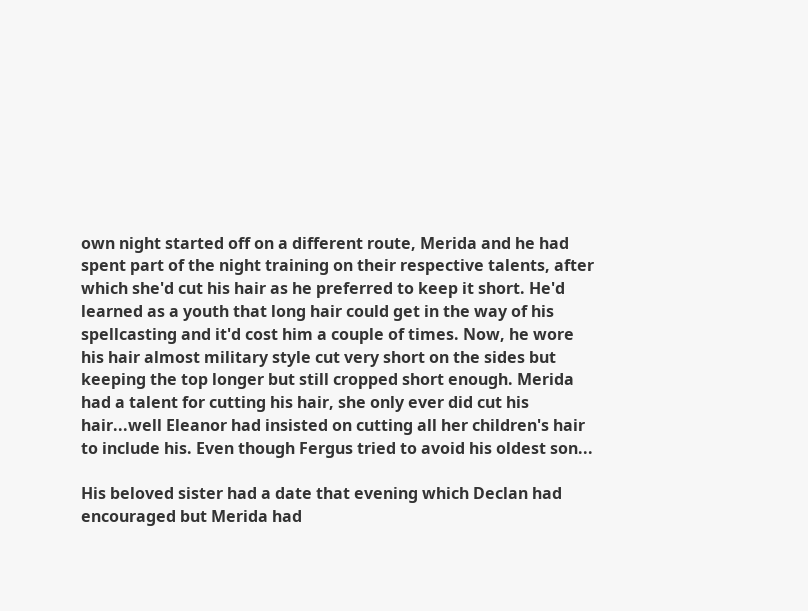own night started off on a different route, Merida and he had spent part of the night training on their respective talents, after which she'd cut his hair as he preferred to keep it short. He'd learned as a youth that long hair could get in the way of his spellcasting and it'd cost him a couple of times. Now, he wore his hair almost military style cut very short on the sides but keeping the top longer but still cropped short enough. Merida had a talent for cutting his hair, she only ever did cut his hair...well Eleanor had insisted on cutting all her children's hair to include his. Even though Fergus tried to avoid his oldest son...

His beloved sister had a date that evening which Declan had encouraged but Merida had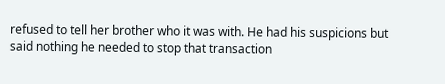refused to tell her brother who it was with. He had his suspicions but said nothing he needed to stop that transaction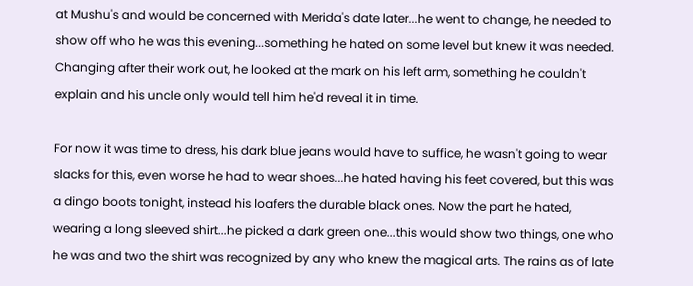at Mushu's and would be concerned with Merida's date later...he went to change, he needed to show off who he was this evening...something he hated on some level but knew it was needed. Changing after their work out, he looked at the mark on his left arm, something he couldn't explain and his uncle only would tell him he'd reveal it in time.

For now it was time to dress, his dark blue jeans would have to suffice, he wasn't going to wear slacks for this, even worse he had to wear shoes...he hated having his feet covered, but this was a dingo boots tonight, instead his loafers the durable black ones. Now the part he hated, wearing a long sleeved shirt...he picked a dark green one...this would show two things, one who he was and two the shirt was recognized by any who knew the magical arts. The rains as of late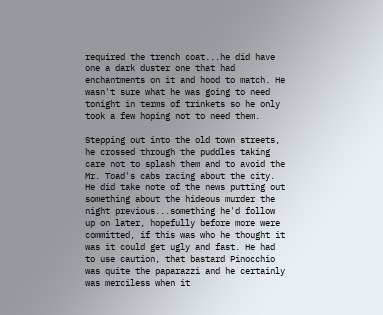required the trench coat...he did have one a dark duster one that had enchantments on it and hood to match. He wasn't sure what he was going to need tonight in terms of trinkets so he only took a few hoping not to need them.

Stepping out into the old town streets, he crossed through the puddles taking care not to splash them and to avoid the Mr. Toad's cabs racing about the city. He did take note of the news putting out something about the hideous murder the night previous...something he'd follow up on later, hopefully before more were committed, if this was who he thought it was it could get ugly and fast. He had to use caution, that bastard Pinocchio was quite the paparazzi and he certainly was merciless when it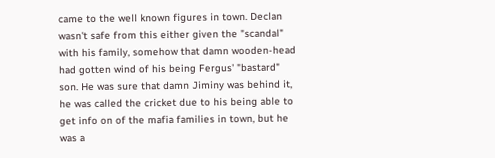came to the well known figures in town. Declan wasn't safe from this either given the "scandal" with his family, somehow that damn wooden-head had gotten wind of his being Fergus' "bastard" son. He was sure that damn Jiminy was behind it, he was called the cricket due to his being able to get info on of the mafia families in town, but he was a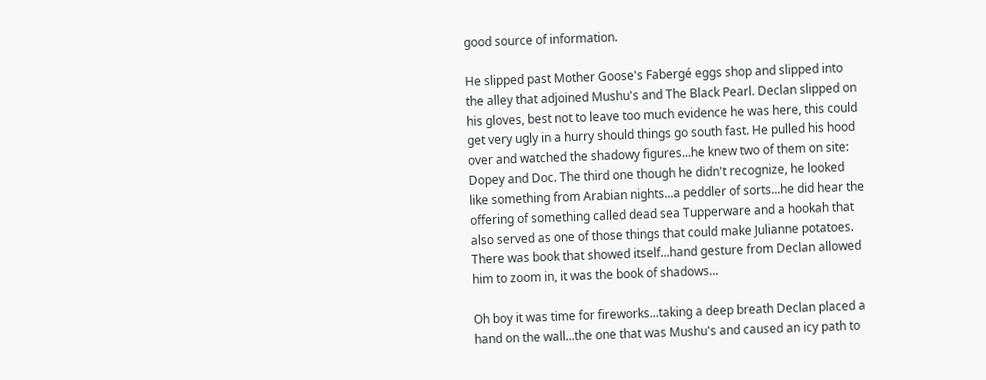good source of information.

He slipped past Mother Goose's Fabergé eggs shop and slipped into the alley that adjoined Mushu's and The Black Pearl. Declan slipped on his gloves, best not to leave too much evidence he was here, this could get very ugly in a hurry should things go south fast. He pulled his hood over and watched the shadowy figures...he knew two of them on site: Dopey and Doc. The third one though he didn't recognize, he looked like something from Arabian nights...a peddler of sorts...he did hear the offering of something called dead sea Tupperware and a hookah that also served as one of those things that could make Julianne potatoes. There was book that showed itself...hand gesture from Declan allowed him to zoom in, it was the book of shadows...

Oh boy it was time for fireworks...taking a deep breath Declan placed a hand on the wall...the one that was Mushu's and caused an icy path to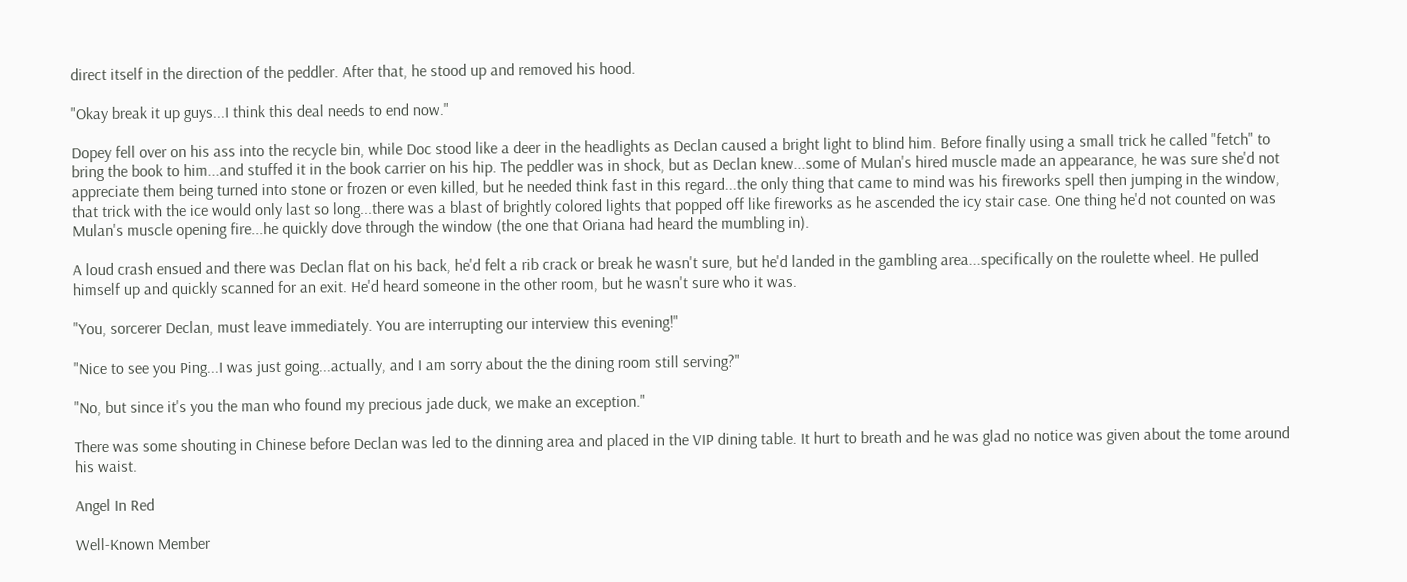direct itself in the direction of the peddler. After that, he stood up and removed his hood.

"Okay break it up guys...I think this deal needs to end now."

Dopey fell over on his ass into the recycle bin, while Doc stood like a deer in the headlights as Declan caused a bright light to blind him. Before finally using a small trick he called "fetch" to bring the book to him...and stuffed it in the book carrier on his hip. The peddler was in shock, but as Declan knew...some of Mulan's hired muscle made an appearance, he was sure she'd not appreciate them being turned into stone or frozen or even killed, but he needed think fast in this regard...the only thing that came to mind was his fireworks spell then jumping in the window, that trick with the ice would only last so long...there was a blast of brightly colored lights that popped off like fireworks as he ascended the icy stair case. One thing he'd not counted on was Mulan's muscle opening fire...he quickly dove through the window (the one that Oriana had heard the mumbling in).

A loud crash ensued and there was Declan flat on his back, he'd felt a rib crack or break he wasn't sure, but he'd landed in the gambling area...specifically on the roulette wheel. He pulled himself up and quickly scanned for an exit. He'd heard someone in the other room, but he wasn't sure who it was.

"You, sorcerer Declan, must leave immediately. You are interrupting our interview this evening!"

"Nice to see you Ping...I was just going...actually, and I am sorry about the the dining room still serving?"

"No, but since it's you the man who found my precious jade duck, we make an exception."

There was some shouting in Chinese before Declan was led to the dinning area and placed in the VIP dining table. It hurt to breath and he was glad no notice was given about the tome around his waist.

Angel In Red

Well-Known Member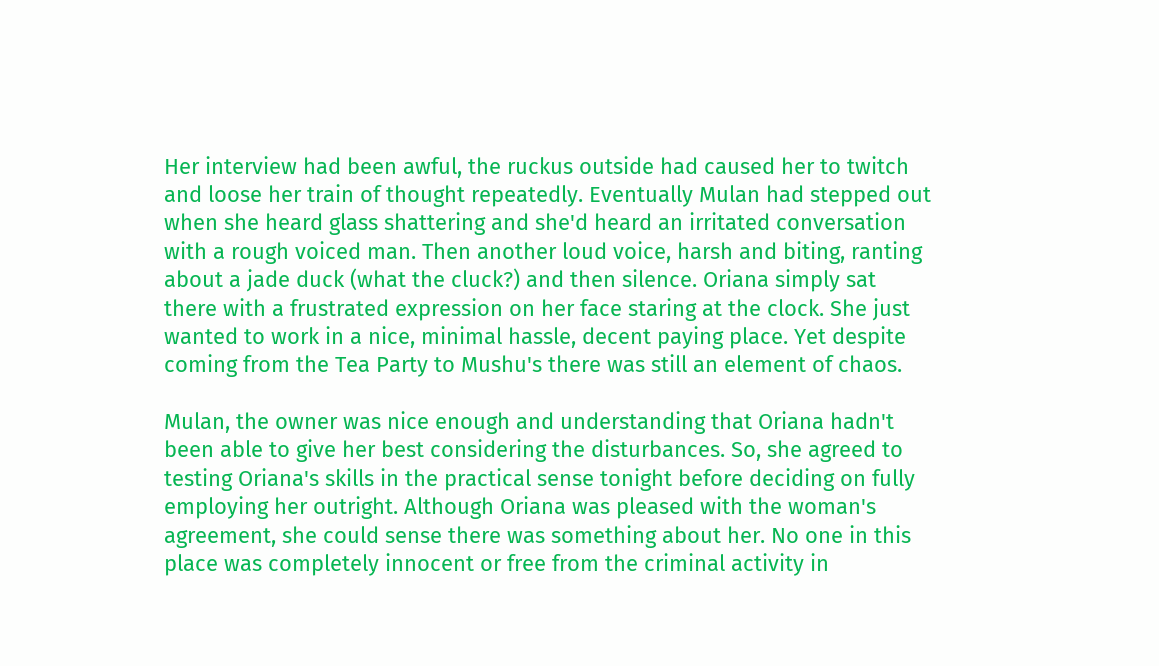Her interview had been awful, the ruckus outside had caused her to twitch and loose her train of thought repeatedly. Eventually Mulan had stepped out when she heard glass shattering and she'd heard an irritated conversation with a rough voiced man. Then another loud voice, harsh and biting, ranting about a jade duck (what the cluck?) and then silence. Oriana simply sat there with a frustrated expression on her face staring at the clock. She just wanted to work in a nice, minimal hassle, decent paying place. Yet despite coming from the Tea Party to Mushu's there was still an element of chaos.

Mulan, the owner was nice enough and understanding that Oriana hadn't been able to give her best considering the disturbances. So, she agreed to testing Oriana's skills in the practical sense tonight before deciding on fully employing her outright. Although Oriana was pleased with the woman's agreement, she could sense there was something about her. No one in this place was completely innocent or free from the criminal activity in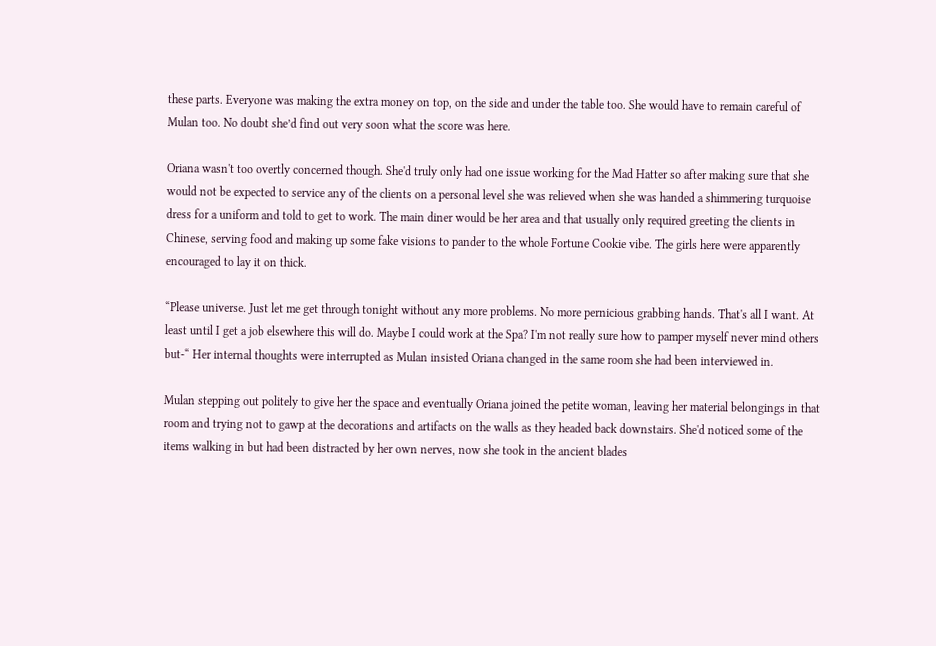these parts. Everyone was making the extra money on top, on the side and under the table too. She would have to remain careful of Mulan too. No doubt she’d find out very soon what the score was here.

Oriana wasn't too overtly concerned though. She'd truly only had one issue working for the Mad Hatter so after making sure that she would not be expected to service any of the clients on a personal level she was relieved when she was handed a shimmering turquoise dress for a uniform and told to get to work. The main diner would be her area and that usually only required greeting the clients in Chinese, serving food and making up some fake visions to pander to the whole Fortune Cookie vibe. The girls here were apparently encouraged to lay it on thick.

“Please universe. Just let me get through tonight without any more problems. No more pernicious grabbing hands. That's all I want. At least until I get a job elsewhere this will do. Maybe I could work at the Spa? I'm not really sure how to pamper myself never mind others but-“ Her internal thoughts were interrupted as Mulan insisted Oriana changed in the same room she had been interviewed in.

Mulan stepping out politely to give her the space and eventually Oriana joined the petite woman, leaving her material belongings in that room and trying not to gawp at the decorations and artifacts on the walls as they headed back downstairs. She'd noticed some of the items walking in but had been distracted by her own nerves, now she took in the ancient blades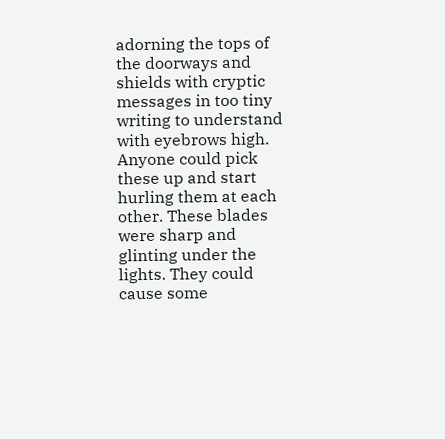adorning the tops of the doorways and shields with cryptic messages in too tiny writing to understand with eyebrows high. Anyone could pick these up and start hurling them at each other. These blades were sharp and glinting under the lights. They could cause some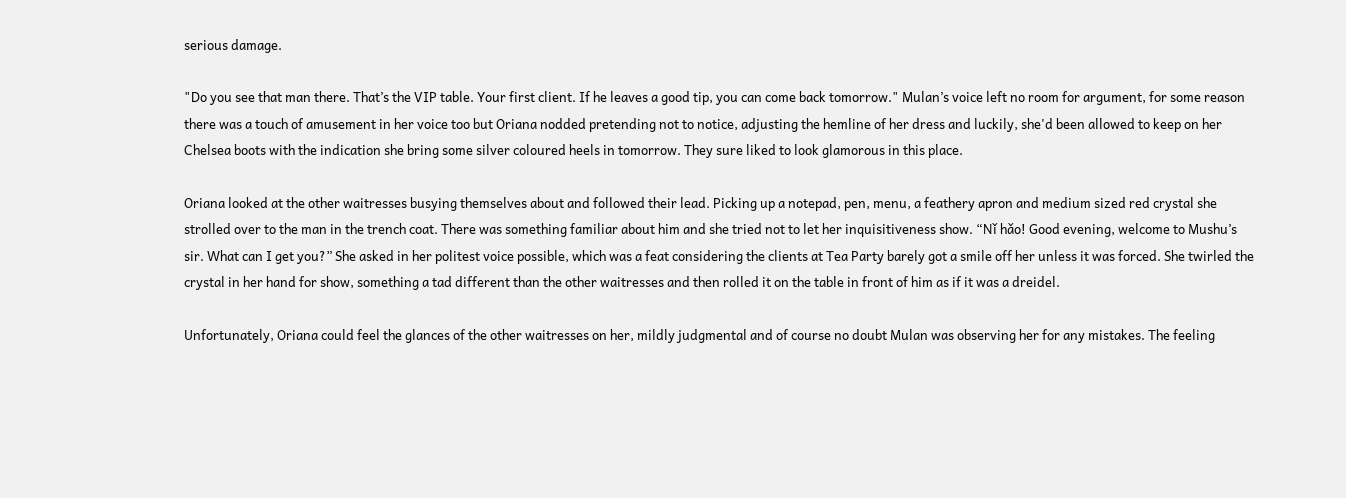serious damage.

"Do you see that man there. That’s the VIP table. Your first client. If he leaves a good tip, you can come back tomorrow." Mulan’s voice left no room for argument, for some reason there was a touch of amusement in her voice too but Oriana nodded pretending not to notice, adjusting the hemline of her dress and luckily, she'd been allowed to keep on her Chelsea boots with the indication she bring some silver coloured heels in tomorrow. They sure liked to look glamorous in this place.

Oriana looked at the other waitresses busying themselves about and followed their lead. Picking up a notepad, pen, menu, a feathery apron and medium sized red crystal she strolled over to the man in the trench coat. There was something familiar about him and she tried not to let her inquisitiveness show. “Nǐ hǎo! Good evening, welcome to Mushu’s sir. What can I get you?” She asked in her politest voice possible, which was a feat considering the clients at Tea Party barely got a smile off her unless it was forced. She twirled the crystal in her hand for show, something a tad different than the other waitresses and then rolled it on the table in front of him as if it was a dreidel.

Unfortunately, Oriana could feel the glances of the other waitresses on her, mildly judgmental and of course no doubt Mulan was observing her for any mistakes. The feeling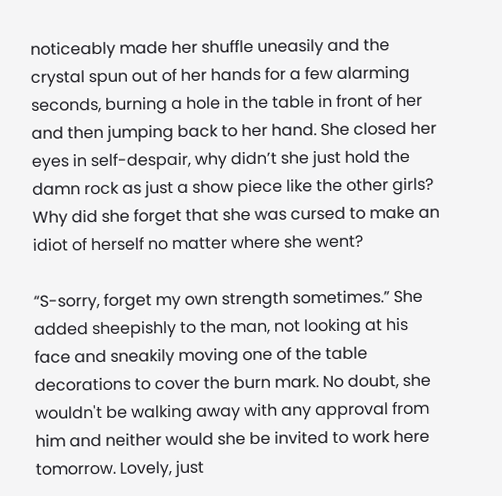noticeably made her shuffle uneasily and the crystal spun out of her hands for a few alarming seconds, burning a hole in the table in front of her and then jumping back to her hand. She closed her eyes in self-despair, why didn’t she just hold the damn rock as just a show piece like the other girls? Why did she forget that she was cursed to make an idiot of herself no matter where she went?

“S-sorry, forget my own strength sometimes.” She added sheepishly to the man, not looking at his face and sneakily moving one of the table decorations to cover the burn mark. No doubt, she wouldn't be walking away with any approval from him and neither would she be invited to work here tomorrow. Lovely, just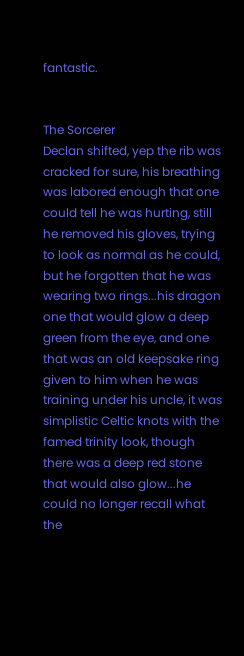fantastic.


The Sorcerer
Declan shifted, yep the rib was cracked for sure, his breathing was labored enough that one could tell he was hurting, still he removed his gloves, trying to look as normal as he could, but he forgotten that he was wearing two rings...his dragon one that would glow a deep green from the eye, and one that was an old keepsake ring given to him when he was training under his uncle, it was simplistic Celtic knots with the famed trinity look, though there was a deep red stone that would also glow...he could no longer recall what the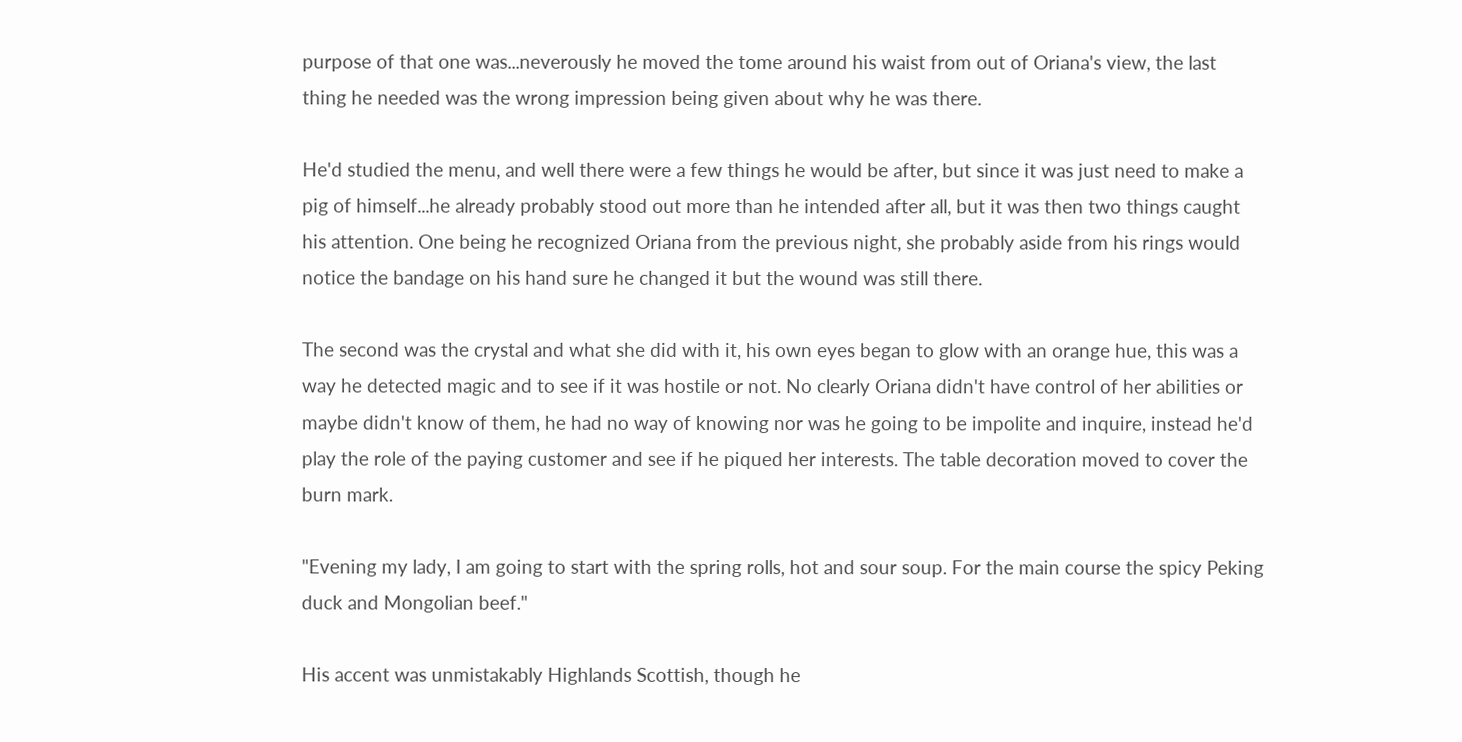purpose of that one was...neverously he moved the tome around his waist from out of Oriana's view, the last thing he needed was the wrong impression being given about why he was there.

He'd studied the menu, and well there were a few things he would be after, but since it was just need to make a pig of himself...he already probably stood out more than he intended after all, but it was then two things caught his attention. One being he recognized Oriana from the previous night, she probably aside from his rings would notice the bandage on his hand sure he changed it but the wound was still there.

The second was the crystal and what she did with it, his own eyes began to glow with an orange hue, this was a way he detected magic and to see if it was hostile or not. No clearly Oriana didn't have control of her abilities or maybe didn't know of them, he had no way of knowing nor was he going to be impolite and inquire, instead he'd play the role of the paying customer and see if he piqued her interests. The table decoration moved to cover the burn mark.

"Evening my lady, I am going to start with the spring rolls, hot and sour soup. For the main course the spicy Peking duck and Mongolian beef."

His accent was unmistakably Highlands Scottish, though he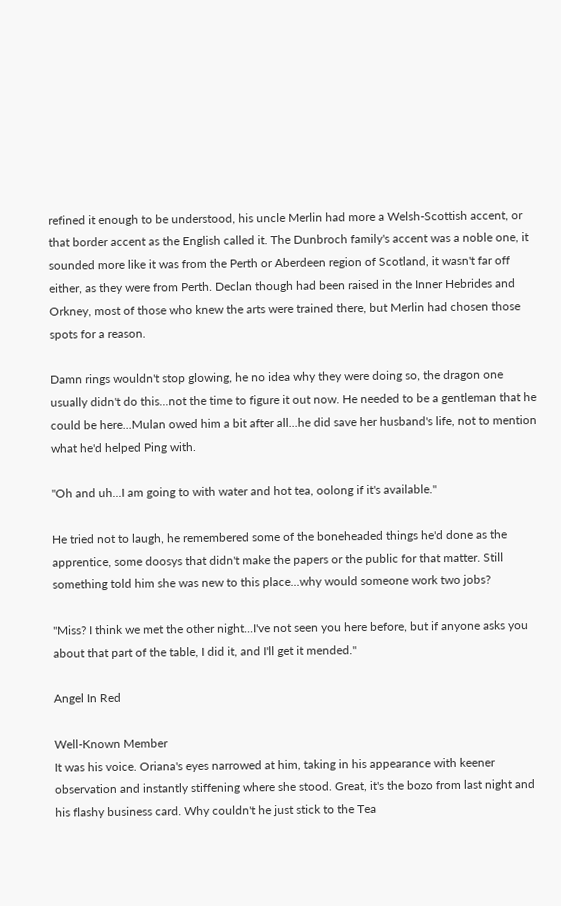refined it enough to be understood, his uncle Merlin had more a Welsh-Scottish accent, or that border accent as the English called it. The Dunbroch family's accent was a noble one, it sounded more like it was from the Perth or Aberdeen region of Scotland, it wasn't far off either, as they were from Perth. Declan though had been raised in the Inner Hebrides and Orkney, most of those who knew the arts were trained there, but Merlin had chosen those spots for a reason.

Damn rings wouldn't stop glowing, he no idea why they were doing so, the dragon one usually didn't do this...not the time to figure it out now. He needed to be a gentleman that he could be here...Mulan owed him a bit after all...he did save her husband's life, not to mention what he'd helped Ping with.

"Oh and uh...I am going to with water and hot tea, oolong if it's available."

He tried not to laugh, he remembered some of the boneheaded things he'd done as the apprentice, some doosys that didn't make the papers or the public for that matter. Still something told him she was new to this place...why would someone work two jobs?

"Miss? I think we met the other night...I've not seen you here before, but if anyone asks you about that part of the table, I did it, and I'll get it mended."

Angel In Red

Well-Known Member
It was his voice. Oriana's eyes narrowed at him, taking in his appearance with keener observation and instantly stiffening where she stood. Great, it's the bozo from last night and his flashy business card. Why couldn't he just stick to the Tea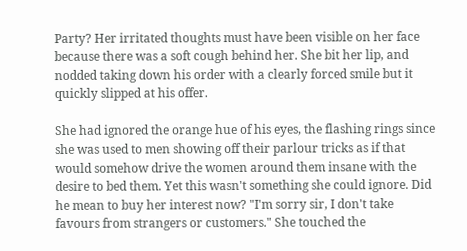Party? Her irritated thoughts must have been visible on her face because there was a soft cough behind her. She bit her lip, and nodded taking down his order with a clearly forced smile but it quickly slipped at his offer.

She had ignored the orange hue of his eyes, the flashing rings since she was used to men showing off their parlour tricks as if that would somehow drive the women around them insane with the desire to bed them. Yet this wasn't something she could ignore. Did he mean to buy her interest now? "I'm sorry sir, I don't take favours from strangers or customers." She touched the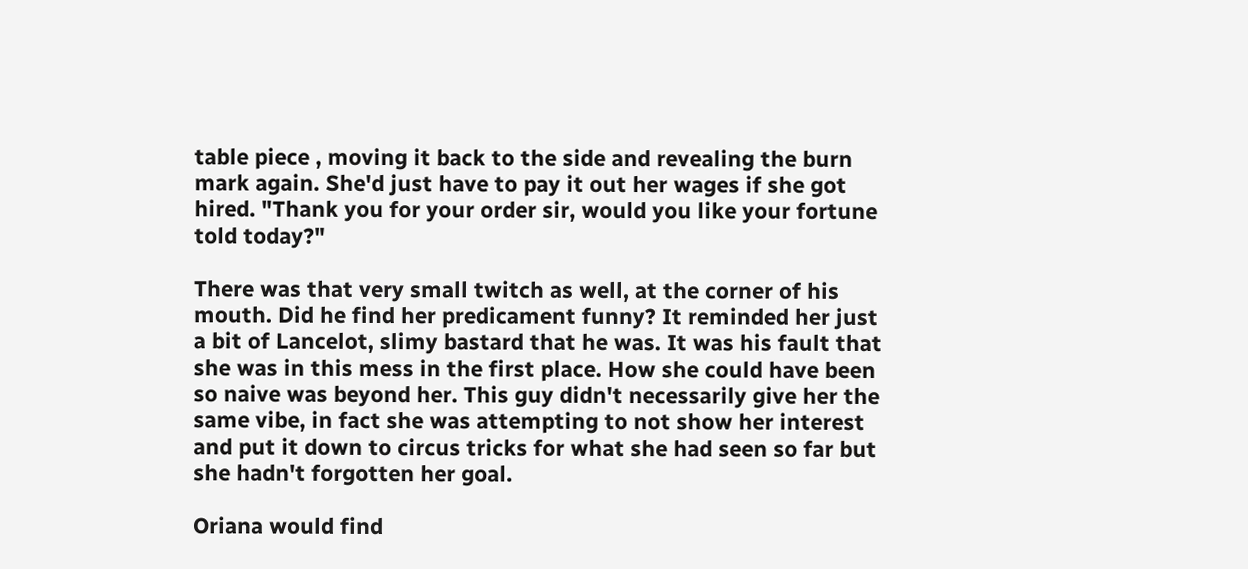table piece , moving it back to the side and revealing the burn mark again. She'd just have to pay it out her wages if she got hired. "Thank you for your order sir, would you like your fortune told today?"

There was that very small twitch as well, at the corner of his mouth. Did he find her predicament funny? It reminded her just a bit of Lancelot, slimy bastard that he was. It was his fault that she was in this mess in the first place. How she could have been so naive was beyond her. This guy didn't necessarily give her the same vibe, in fact she was attempting to not show her interest and put it down to circus tricks for what she had seen so far but she hadn't forgotten her goal.

Oriana would find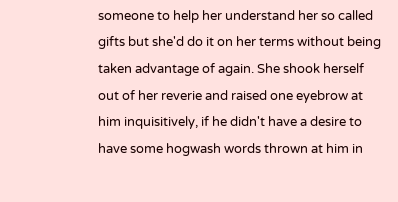someone to help her understand her so called gifts but she'd do it on her terms without being taken advantage of again. She shook herself out of her reverie and raised one eyebrow at him inquisitively, if he didn't have a desire to have some hogwash words thrown at him in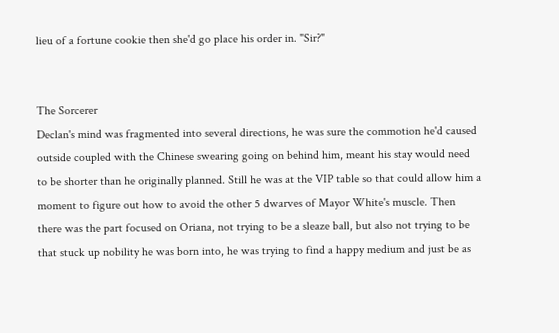lieu of a fortune cookie then she'd go place his order in. "Sir?"


The Sorcerer
Declan's mind was fragmented into several directions, he was sure the commotion he'd caused outside coupled with the Chinese swearing going on behind him, meant his stay would need to be shorter than he originally planned. Still he was at the VIP table so that could allow him a moment to figure out how to avoid the other 5 dwarves of Mayor White's muscle. Then there was the part focused on Oriana, not trying to be a sleaze ball, but also not trying to be that stuck up nobility he was born into, he was trying to find a happy medium and just be as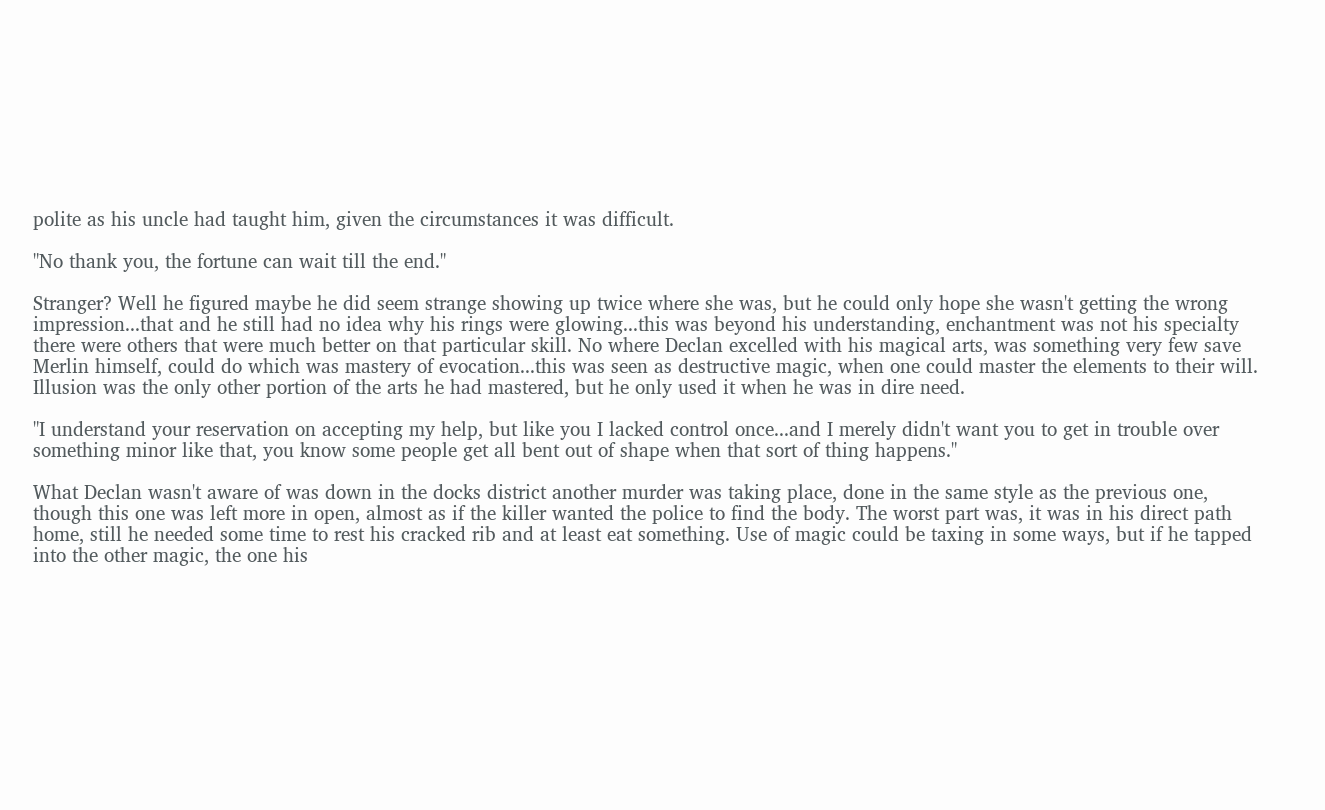polite as his uncle had taught him, given the circumstances it was difficult.

"No thank you, the fortune can wait till the end."

Stranger? Well he figured maybe he did seem strange showing up twice where she was, but he could only hope she wasn't getting the wrong impression...that and he still had no idea why his rings were glowing...this was beyond his understanding, enchantment was not his specialty there were others that were much better on that particular skill. No where Declan excelled with his magical arts, was something very few save Merlin himself, could do which was mastery of evocation...this was seen as destructive magic, when one could master the elements to their will. Illusion was the only other portion of the arts he had mastered, but he only used it when he was in dire need.

"I understand your reservation on accepting my help, but like you I lacked control once...and I merely didn't want you to get in trouble over something minor like that, you know some people get all bent out of shape when that sort of thing happens."

What Declan wasn't aware of was down in the docks district another murder was taking place, done in the same style as the previous one, though this one was left more in open, almost as if the killer wanted the police to find the body. The worst part was, it was in his direct path home, still he needed some time to rest his cracked rib and at least eat something. Use of magic could be taxing in some ways, but if he tapped into the other magic, the one his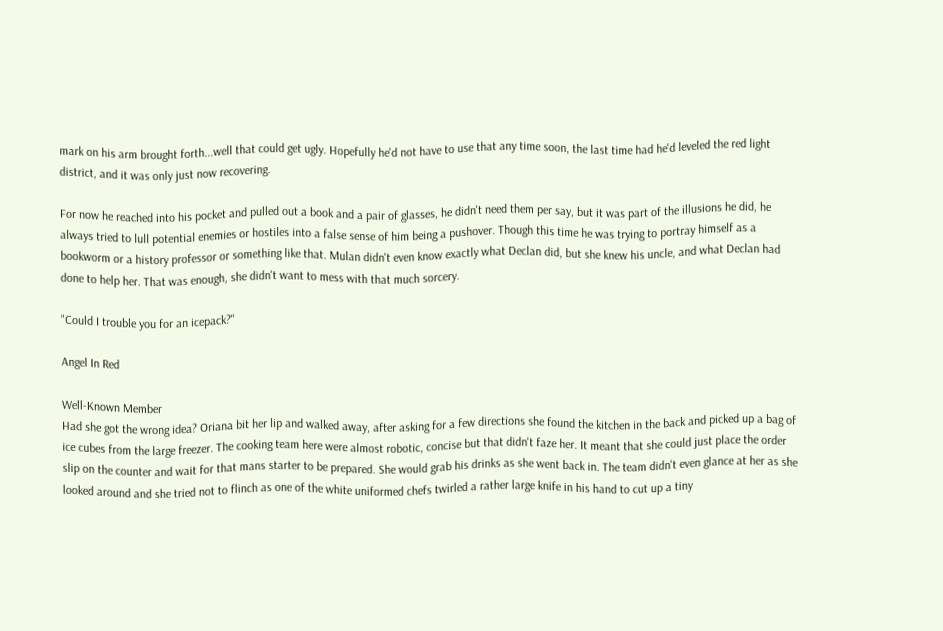mark on his arm brought forth...well that could get ugly. Hopefully he'd not have to use that any time soon, the last time had he'd leveled the red light district, and it was only just now recovering.

For now he reached into his pocket and pulled out a book and a pair of glasses, he didn't need them per say, but it was part of the illusions he did, he always tried to lull potential enemies or hostiles into a false sense of him being a pushover. Though this time he was trying to portray himself as a bookworm or a history professor or something like that. Mulan didn't even know exactly what Declan did, but she knew his uncle, and what Declan had done to help her. That was enough, she didn't want to mess with that much sorcery.

"Could I trouble you for an icepack?"

Angel In Red

Well-Known Member
Had she got the wrong idea? Oriana bit her lip and walked away, after asking for a few directions she found the kitchen in the back and picked up a bag of ice cubes from the large freezer. The cooking team here were almost robotic, concise but that didn't faze her. It meant that she could just place the order slip on the counter and wait for that mans starter to be prepared. She would grab his drinks as she went back in. The team didn't even glance at her as she looked around and she tried not to flinch as one of the white uniformed chefs twirled a rather large knife in his hand to cut up a tiny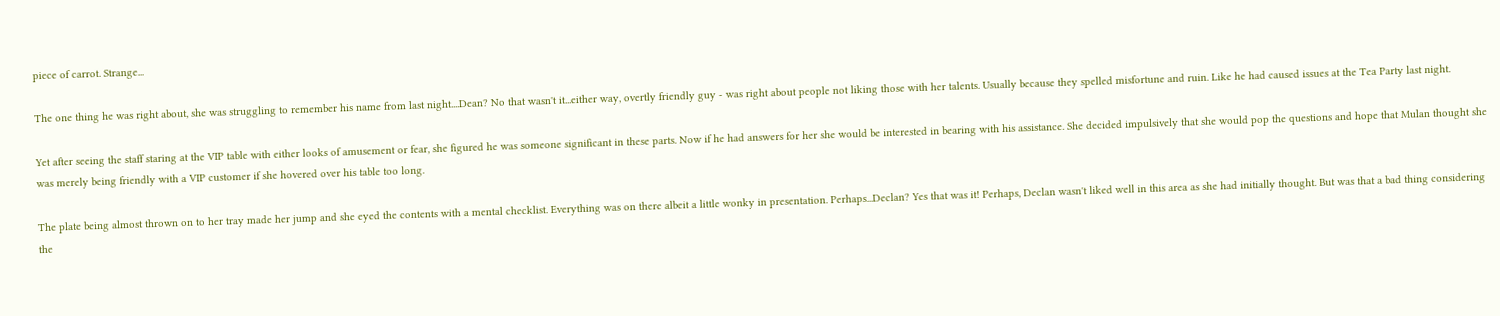piece of carrot. Strange...

The one thing he was right about, she was struggling to remember his name from last night....Dean? No that wasn't it...either way, overtly friendly guy - was right about people not liking those with her talents. Usually because they spelled misfortune and ruin. Like he had caused issues at the Tea Party last night.

Yet after seeing the staff staring at the VIP table with either looks of amusement or fear, she figured he was someone significant in these parts. Now if he had answers for her she would be interested in bearing with his assistance. She decided impulsively that she would pop the questions and hope that Mulan thought she was merely being friendly with a VIP customer if she hovered over his table too long.

The plate being almost thrown on to her tray made her jump and she eyed the contents with a mental checklist. Everything was on there albeit a little wonky in presentation. Perhaps...Declan? Yes that was it! Perhaps, Declan wasn't liked well in this area as she had initially thought. But was that a bad thing considering the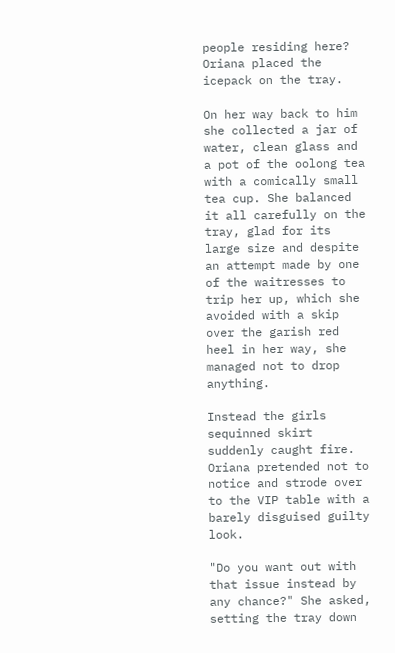people residing here? Oriana placed the icepack on the tray.

On her way back to him she collected a jar of water, clean glass and a pot of the oolong tea with a comically small tea cup. She balanced it all carefully on the tray, glad for its large size and despite an attempt made by one of the waitresses to trip her up, which she avoided with a skip over the garish red heel in her way, she managed not to drop anything.

Instead the girls sequinned skirt suddenly caught fire. Oriana pretended not to notice and strode over to the VIP table with a barely disguised guilty look.

"Do you want out with that issue instead by any chance?" She asked, setting the tray down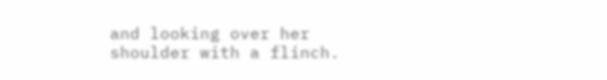and looking over her shoulder with a flinch.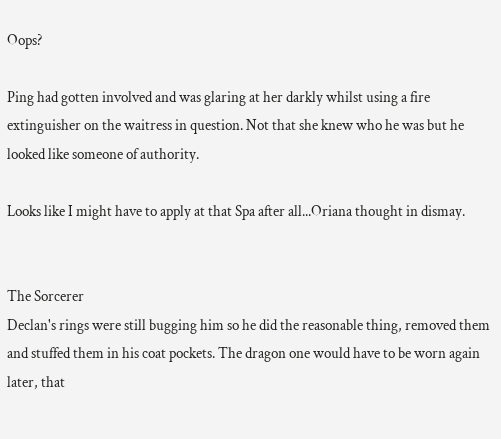Oops?

Ping had gotten involved and was glaring at her darkly whilst using a fire extinguisher on the waitress in question. Not that she knew who he was but he looked like someone of authority.

Looks like I might have to apply at that Spa after all...Oriana thought in dismay.


The Sorcerer
Declan's rings were still bugging him so he did the reasonable thing, removed them and stuffed them in his coat pockets. The dragon one would have to be worn again later, that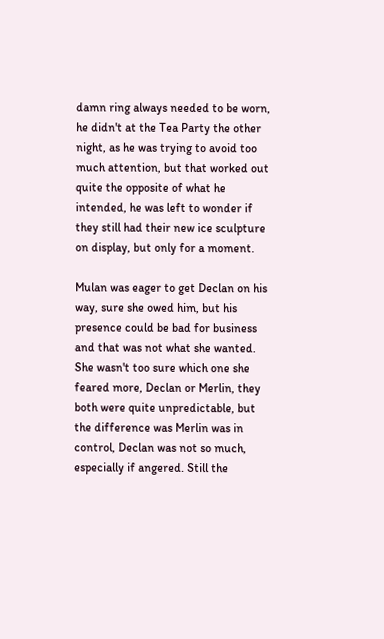damn ring always needed to be worn, he didn't at the Tea Party the other night, as he was trying to avoid too much attention, but that worked out quite the opposite of what he intended, he was left to wonder if they still had their new ice sculpture on display, but only for a moment.

Mulan was eager to get Declan on his way, sure she owed him, but his presence could be bad for business and that was not what she wanted. She wasn't too sure which one she feared more, Declan or Merlin, they both were quite unpredictable, but the difference was Merlin was in control, Declan was not so much, especially if angered. Still the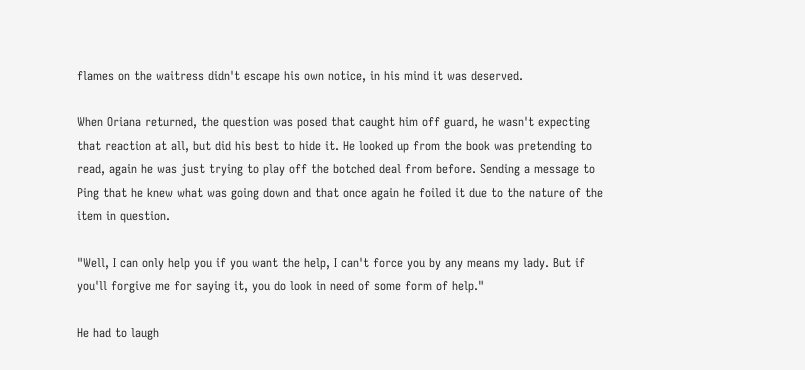flames on the waitress didn't escape his own notice, in his mind it was deserved.

When Oriana returned, the question was posed that caught him off guard, he wasn't expecting that reaction at all, but did his best to hide it. He looked up from the book was pretending to read, again he was just trying to play off the botched deal from before. Sending a message to Ping that he knew what was going down and that once again he foiled it due to the nature of the item in question.

"Well, I can only help you if you want the help, I can't force you by any means my lady. But if you'll forgive me for saying it, you do look in need of some form of help."

He had to laugh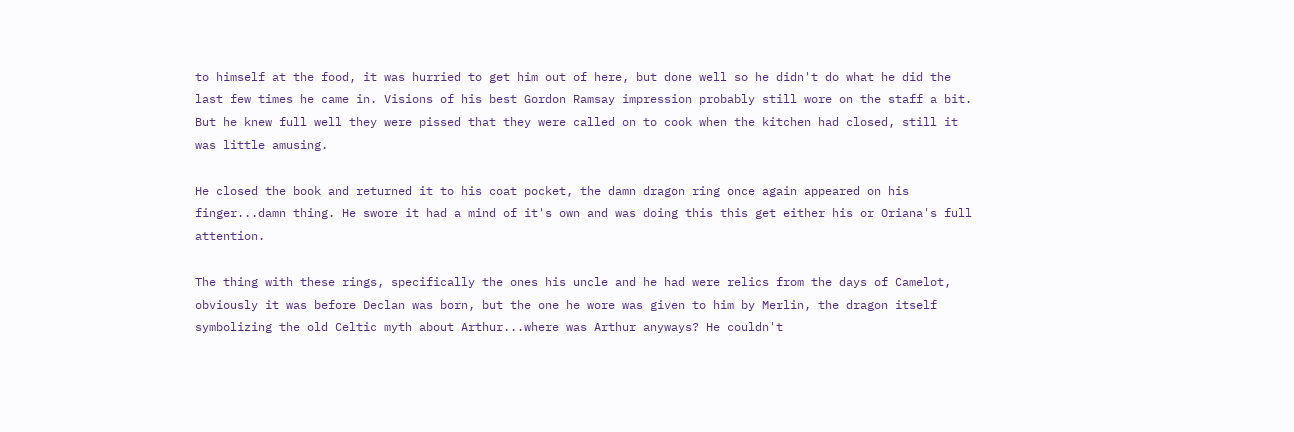to himself at the food, it was hurried to get him out of here, but done well so he didn't do what he did the last few times he came in. Visions of his best Gordon Ramsay impression probably still wore on the staff a bit. But he knew full well they were pissed that they were called on to cook when the kitchen had closed, still it was little amusing.

He closed the book and returned it to his coat pocket, the damn dragon ring once again appeared on his finger...damn thing. He swore it had a mind of it's own and was doing this this get either his or Oriana's full attention.

The thing with these rings, specifically the ones his uncle and he had were relics from the days of Camelot, obviously it was before Declan was born, but the one he wore was given to him by Merlin, the dragon itself symbolizing the old Celtic myth about Arthur...where was Arthur anyways? He couldn't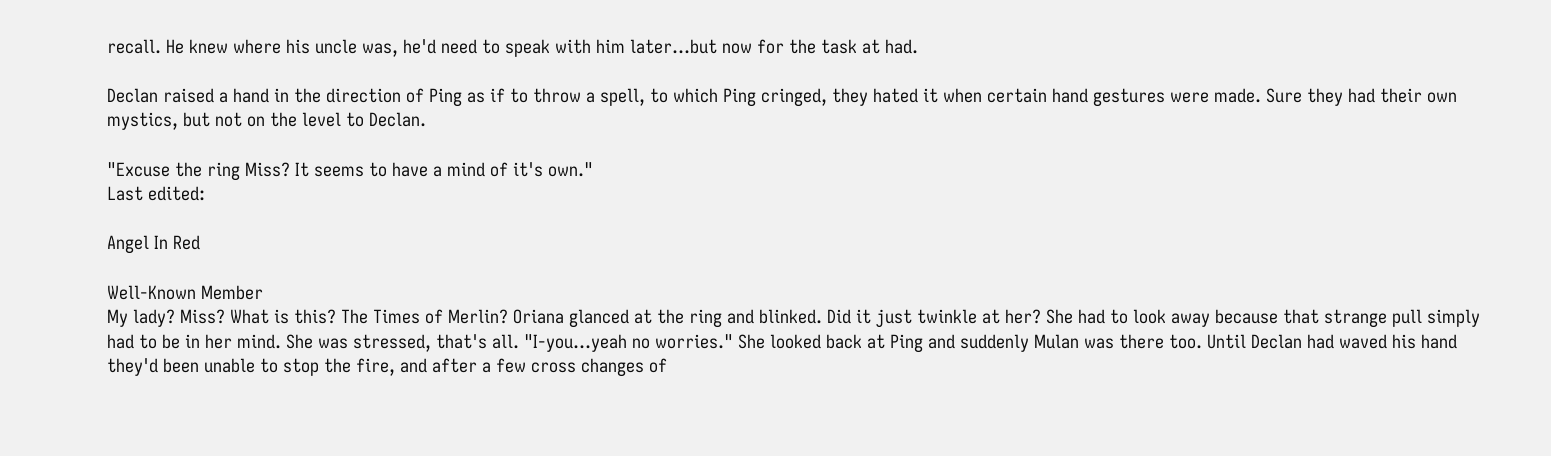recall. He knew where his uncle was, he'd need to speak with him later...but now for the task at had.

Declan raised a hand in the direction of Ping as if to throw a spell, to which Ping cringed, they hated it when certain hand gestures were made. Sure they had their own mystics, but not on the level to Declan.

"Excuse the ring Miss? It seems to have a mind of it's own."
Last edited:

Angel In Red

Well-Known Member
My lady? Miss? What is this? The Times of Merlin? Oriana glanced at the ring and blinked. Did it just twinkle at her? She had to look away because that strange pull simply had to be in her mind. She was stressed, that's all. "I-you...yeah no worries." She looked back at Ping and suddenly Mulan was there too. Until Declan had waved his hand they'd been unable to stop the fire, and after a few cross changes of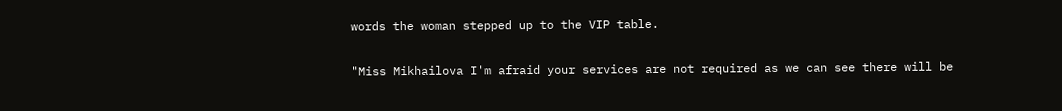words the woman stepped up to the VIP table.

"Miss Mikhailova I'm afraid your services are not required as we can see there will be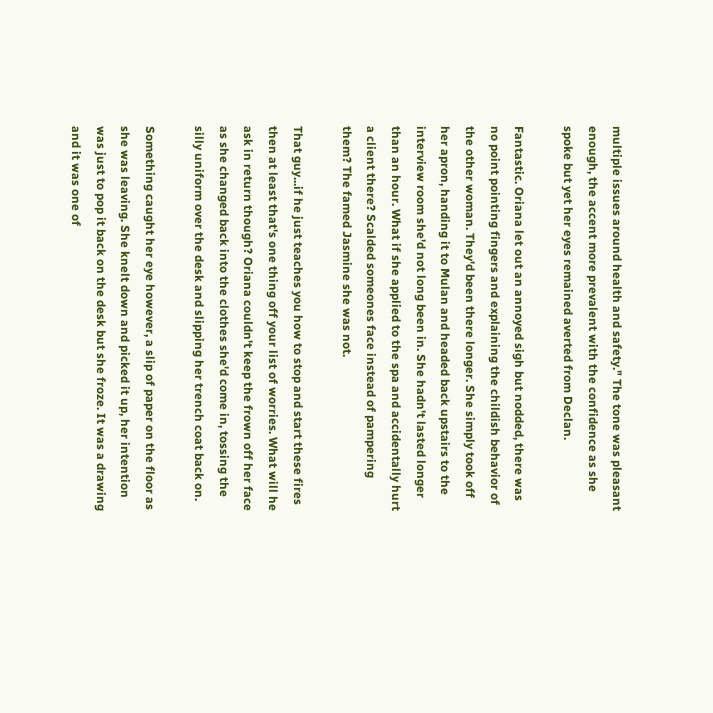multiple issues around health and safety." The tone was pleasant enough, the accent more prevalent with the confidence as she spoke but yet her eyes remained averted from Declan.

Fantastic. Oriana let out an annoyed sigh but nodded, there was no point pointing fingers and explaining the childish behavior of the other woman. They'd been there longer. She simply took off her apron, handing it to Mulan and headed back upstairs to the interview room she'd not long been in. She hadn't lasted longer than an hour. What if she applied to the spa and accidentally hurt a client there? Scalded someones face instead of pampering them? The famed Jasmine she was not.

That guy...if he just teaches you how to stop and start these fires then at least that's one thing off your list of worries. What will he ask in return though? Oriana couldn't keep the frown off her face as she changed back into the clothes she'd come in, tossing the silly uniform over the desk and slipping her trench coat back on.

Something caught her eye however, a slip of paper on the floor as she was leaving. She knelt down and picked it up, her intention was just to pop it back on the desk but she froze. It was a drawing and it was one of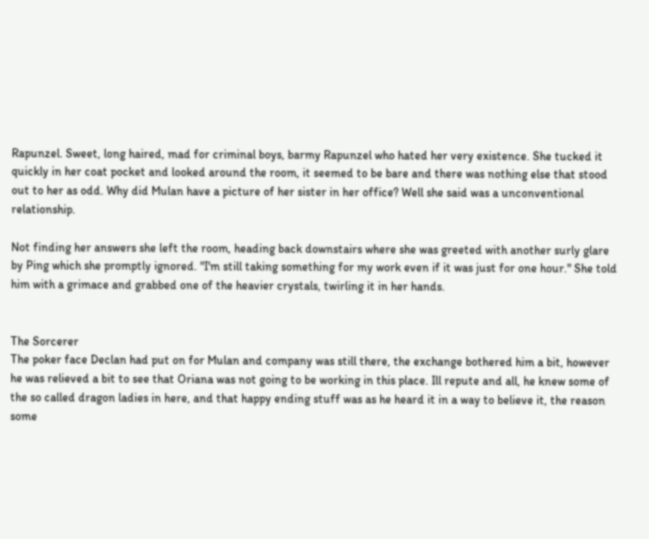Rapunzel. Sweet, long haired, mad for criminal boys, barmy Rapunzel who hated her very existence. She tucked it quickly in her coat pocket and looked around the room, it seemed to be bare and there was nothing else that stood out to her as odd. Why did Mulan have a picture of her sister in her office? Well she said was a unconventional relationship.

Not finding her answers she left the room, heading back downstairs where she was greeted with another surly glare by Ping which she promptly ignored. "I'm still taking something for my work even if it was just for one hour." She told him with a grimace and grabbed one of the heavier crystals, twirling it in her hands.


The Sorcerer
The poker face Declan had put on for Mulan and company was still there, the exchange bothered him a bit, however he was relieved a bit to see that Oriana was not going to be working in this place. Ill repute and all, he knew some of the so called dragon ladies in here, and that happy ending stuff was as he heard it in a way to believe it, the reason some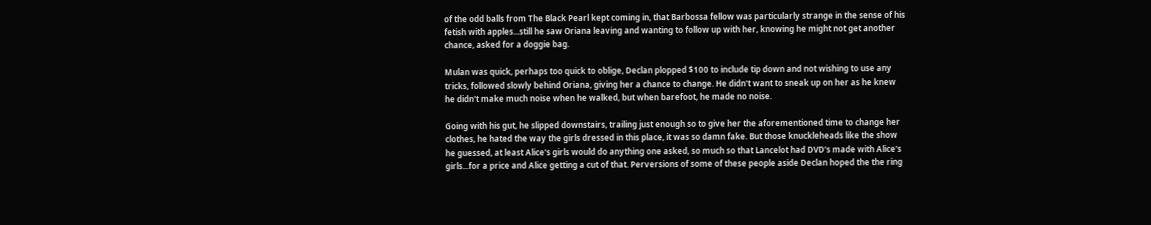of the odd balls from The Black Pearl kept coming in, that Barbossa fellow was particularly strange in the sense of his fetish with apples...still he saw Oriana leaving and wanting to follow up with her, knowing he might not get another chance, asked for a doggie bag.

Mulan was quick, perhaps too quick to oblige, Declan plopped $100 to include tip down and not wishing to use any tricks, followed slowly behind Oriana, giving her a chance to change. He didn't want to sneak up on her as he knew he didn't make much noise when he walked, but when barefoot, he made no noise.

Going with his gut, he slipped downstairs, trailing just enough so to give her the aforementioned time to change her clothes, he hated the way the girls dressed in this place, it was so damn fake. But those knuckleheads like the show he guessed, at least Alice's girls would do anything one asked, so much so that Lancelot had DVD's made with Alice's girls...for a price and Alice getting a cut of that. Perversions of some of these people aside Declan hoped the the ring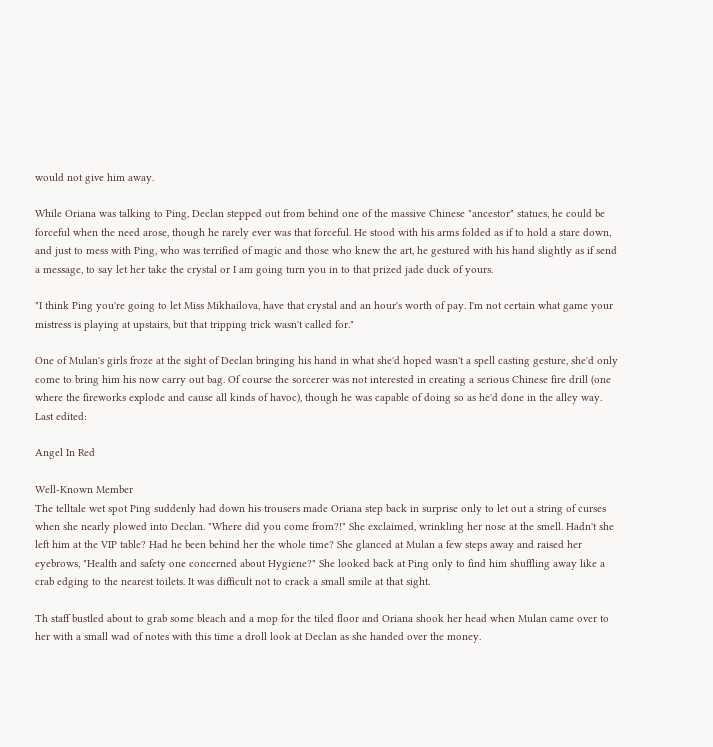would not give him away.

While Oriana was talking to Ping, Declan stepped out from behind one of the massive Chinese "ancestor" statues, he could be forceful when the need arose, though he rarely ever was that forceful. He stood with his arms folded as if to hold a stare down, and just to mess with Ping, who was terrified of magic and those who knew the art, he gestured with his hand slightly as if send a message, to say let her take the crystal or I am going turn you in to that prized jade duck of yours.

"I think Ping you're going to let Miss Mikhailova, have that crystal and an hour's worth of pay. I'm not certain what game your mistress is playing at upstairs, but that tripping trick wasn't called for."

One of Mulan's girls froze at the sight of Declan bringing his hand in what she'd hoped wasn't a spell casting gesture, she'd only come to bring him his now carry out bag. Of course the sorcerer was not interested in creating a serious Chinese fire drill (one where the fireworks explode and cause all kinds of havoc), though he was capable of doing so as he'd done in the alley way.
Last edited:

Angel In Red

Well-Known Member
The telltale wet spot Ping suddenly had down his trousers made Oriana step back in surprise only to let out a string of curses when she nearly plowed into Declan. "Where did you come from?!" She exclaimed, wrinkling her nose at the smell. Hadn't she left him at the VIP table? Had he been behind her the whole time? She glanced at Mulan a few steps away and raised her eyebrows, "Health and safety one concerned about Hygiene?" She looked back at Ping only to find him shuffling away like a crab edging to the nearest toilets. It was difficult not to crack a small smile at that sight.

Th staff bustled about to grab some bleach and a mop for the tiled floor and Oriana shook her head when Mulan came over to her with a small wad of notes with this time a droll look at Declan as she handed over the money.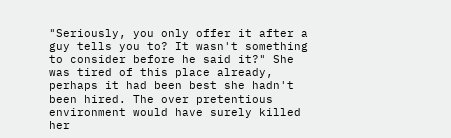"Seriously, you only offer it after a guy tells you to? It wasn't something to consider before he said it?" She was tired of this place already, perhaps it had been best she hadn't been hired. The over pretentious environment would have surely killed her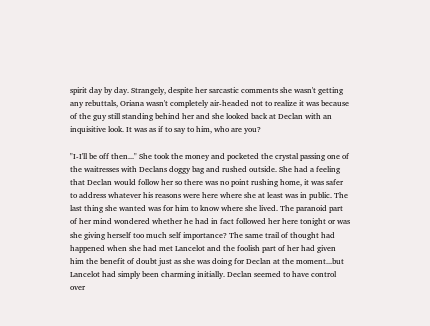spirit day by day. Strangely, despite her sarcastic comments she wasn't getting any rebuttals, Oriana wasn't completely air-headed not to realize it was because of the guy still standing behind her and she looked back at Declan with an inquisitive look. It was as if to say to him, who are you?

"I-I'll be off then..." She took the money and pocketed the crystal passing one of the waitresses with Declans doggy bag and rushed outside. She had a feeling that Declan would follow her so there was no point rushing home, it was safer to address whatever his reasons were here where she at least was in public. The last thing she wanted was for him to know where she lived. The paranoid part of her mind wondered whether he had in fact followed her here tonight or was she giving herself too much self importance? The same trail of thought had happened when she had met Lancelot and the foolish part of her had given him the benefit of doubt just as she was doing for Declan at the moment...but Lancelot had simply been charming initially. Declan seemed to have control over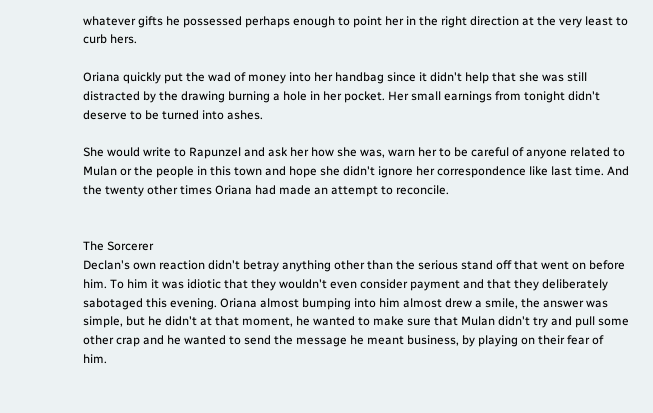whatever gifts he possessed perhaps enough to point her in the right direction at the very least to curb hers.

Oriana quickly put the wad of money into her handbag since it didn't help that she was still distracted by the drawing burning a hole in her pocket. Her small earnings from tonight didn't deserve to be turned into ashes.

She would write to Rapunzel and ask her how she was, warn her to be careful of anyone related to Mulan or the people in this town and hope she didn't ignore her correspondence like last time. And the twenty other times Oriana had made an attempt to reconcile.


The Sorcerer
Declan's own reaction didn't betray anything other than the serious stand off that went on before him. To him it was idiotic that they wouldn't even consider payment and that they deliberately sabotaged this evening. Oriana almost bumping into him almost drew a smile, the answer was simple, but he didn't at that moment, he wanted to make sure that Mulan didn't try and pull some other crap and he wanted to send the message he meant business, by playing on their fear of him.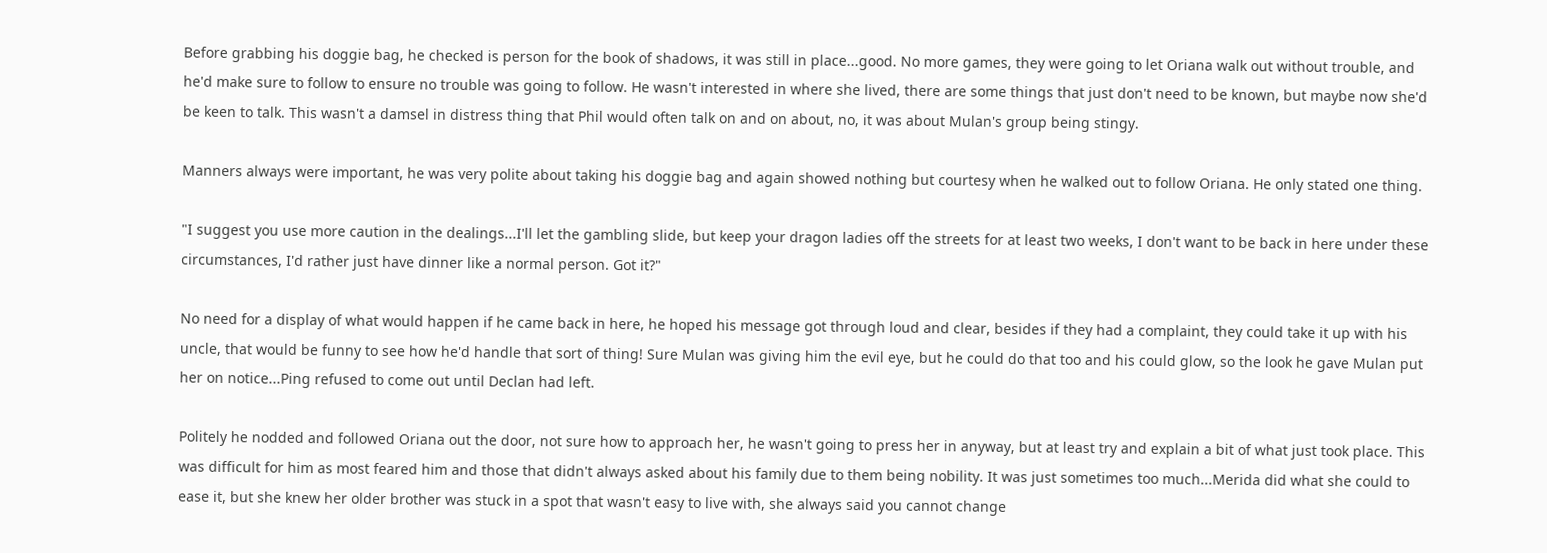Before grabbing his doggie bag, he checked is person for the book of shadows, it was still in place...good. No more games, they were going to let Oriana walk out without trouble, and he'd make sure to follow to ensure no trouble was going to follow. He wasn't interested in where she lived, there are some things that just don't need to be known, but maybe now she'd be keen to talk. This wasn't a damsel in distress thing that Phil would often talk on and on about, no, it was about Mulan's group being stingy.

Manners always were important, he was very polite about taking his doggie bag and again showed nothing but courtesy when he walked out to follow Oriana. He only stated one thing.

"I suggest you use more caution in the dealings...I'll let the gambling slide, but keep your dragon ladies off the streets for at least two weeks, I don't want to be back in here under these circumstances, I'd rather just have dinner like a normal person. Got it?"

No need for a display of what would happen if he came back in here, he hoped his message got through loud and clear, besides if they had a complaint, they could take it up with his uncle, that would be funny to see how he'd handle that sort of thing! Sure Mulan was giving him the evil eye, but he could do that too and his could glow, so the look he gave Mulan put her on notice...Ping refused to come out until Declan had left.

Politely he nodded and followed Oriana out the door, not sure how to approach her, he wasn't going to press her in anyway, but at least try and explain a bit of what just took place. This was difficult for him as most feared him and those that didn't always asked about his family due to them being nobility. It was just sometimes too much...Merida did what she could to ease it, but she knew her older brother was stuck in a spot that wasn't easy to live with, she always said you cannot change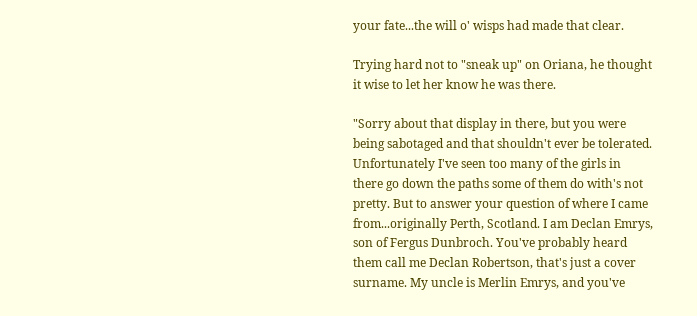your fate...the will o' wisps had made that clear.

Trying hard not to "sneak up" on Oriana, he thought it wise to let her know he was there.

"Sorry about that display in there, but you were being sabotaged and that shouldn't ever be tolerated. Unfortunately I've seen too many of the girls in there go down the paths some of them do with's not pretty. But to answer your question of where I came from...originally Perth, Scotland. I am Declan Emrys, son of Fergus Dunbroch. You've probably heard them call me Declan Robertson, that's just a cover surname. My uncle is Merlin Emrys, and you've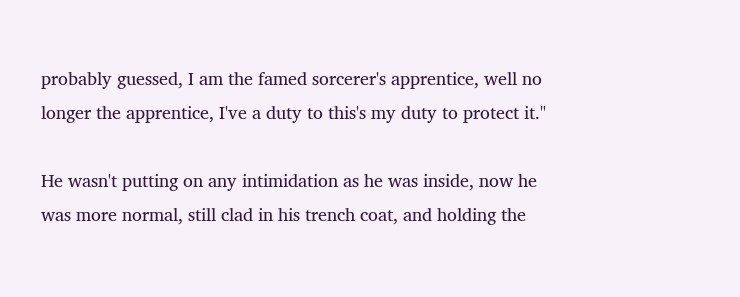probably guessed, I am the famed sorcerer's apprentice, well no longer the apprentice, I've a duty to this's my duty to protect it."

He wasn't putting on any intimidation as he was inside, now he was more normal, still clad in his trench coat, and holding the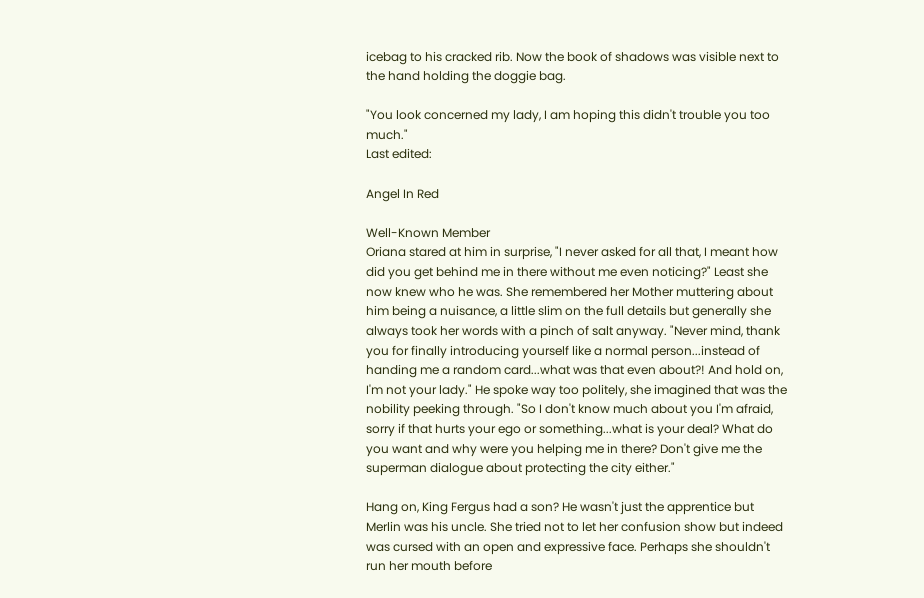icebag to his cracked rib. Now the book of shadows was visible next to the hand holding the doggie bag.

"You look concerned my lady, I am hoping this didn't trouble you too much."
Last edited:

Angel In Red

Well-Known Member
Oriana stared at him in surprise, "I never asked for all that, I meant how did you get behind me in there without me even noticing?" Least she now knew who he was. She remembered her Mother muttering about him being a nuisance, a little slim on the full details but generally she always took her words with a pinch of salt anyway. "Never mind, thank you for finally introducing yourself like a normal person...instead of handing me a random card...what was that even about?! And hold on, I'm not your lady." He spoke way too politely, she imagined that was the nobility peeking through. "So I don't know much about you I'm afraid, sorry if that hurts your ego or something...what is your deal? What do you want and why were you helping me in there? Don't give me the superman dialogue about protecting the city either."

Hang on, King Fergus had a son? He wasn't just the apprentice but Merlin was his uncle. She tried not to let her confusion show but indeed was cursed with an open and expressive face. Perhaps she shouldn't run her mouth before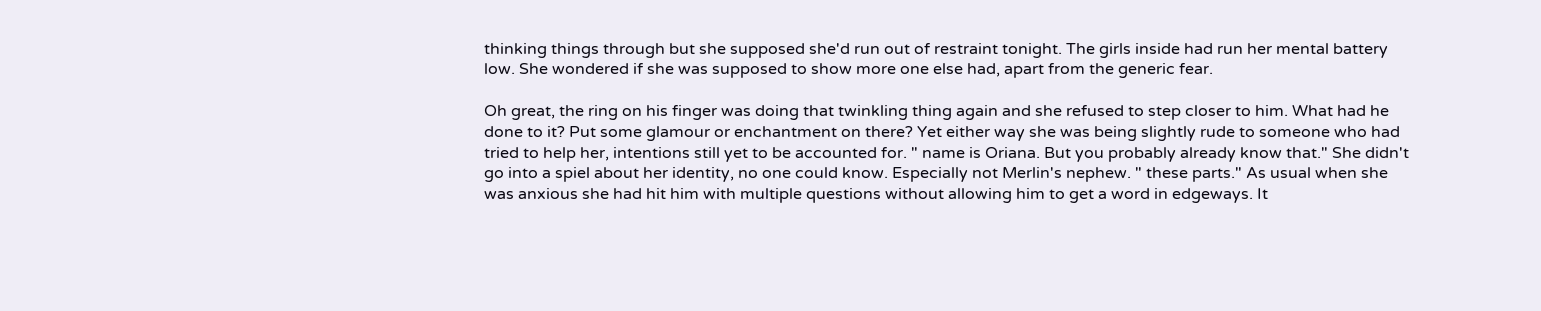thinking things through but she supposed she'd run out of restraint tonight. The girls inside had run her mental battery low. She wondered if she was supposed to show more one else had, apart from the generic fear.

Oh great, the ring on his finger was doing that twinkling thing again and she refused to step closer to him. What had he done to it? Put some glamour or enchantment on there? Yet either way she was being slightly rude to someone who had tried to help her, intentions still yet to be accounted for. " name is Oriana. But you probably already know that." She didn't go into a spiel about her identity, no one could know. Especially not Merlin's nephew. " these parts." As usual when she was anxious she had hit him with multiple questions without allowing him to get a word in edgeways. It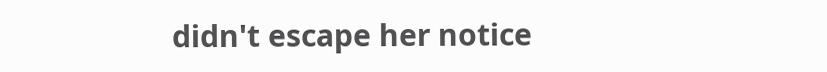didn't escape her notice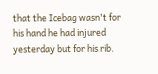that the Icebag wasn't for his hand he had injured yesterday but for his rib.